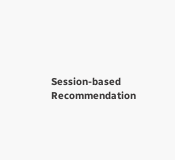Session-based Recommendation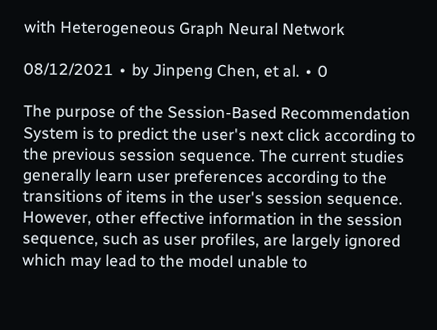with Heterogeneous Graph Neural Network

08/12/2021 ∙ by Jinpeng Chen, et al. ∙ 0

The purpose of the Session-Based Recommendation System is to predict the user's next click according to the previous session sequence. The current studies generally learn user preferences according to the transitions of items in the user's session sequence. However, other effective information in the session sequence, such as user profiles, are largely ignored which may lead to the model unable to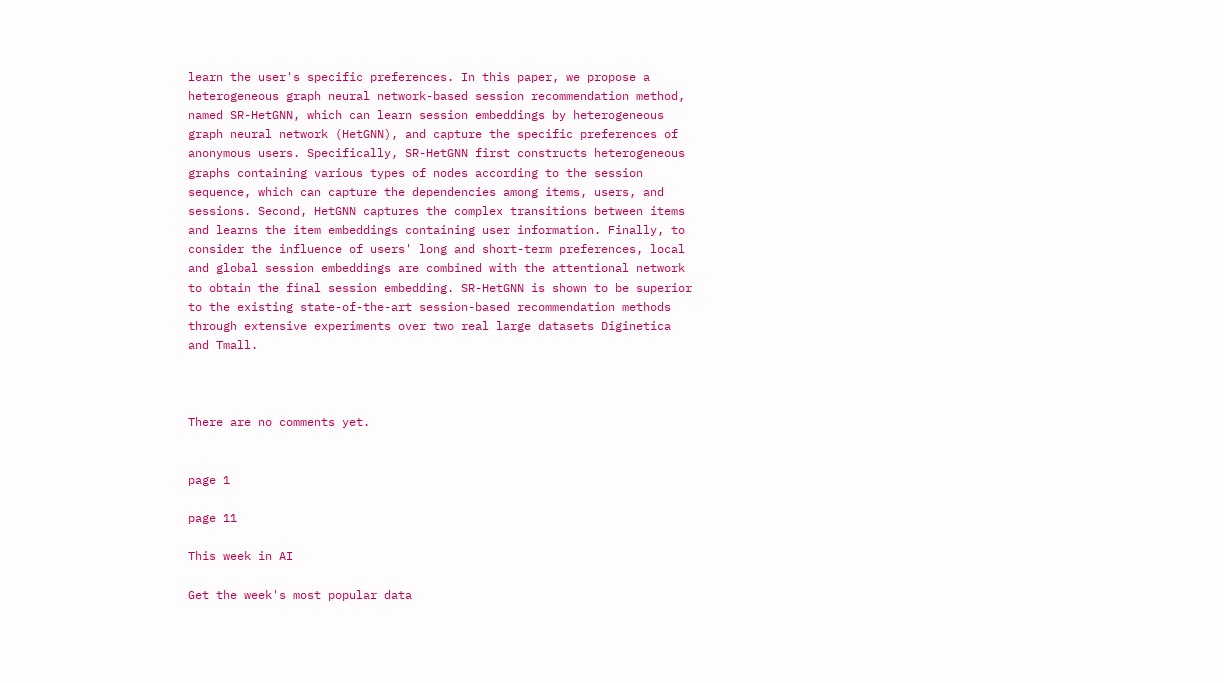learn the user's specific preferences. In this paper, we propose a heterogeneous graph neural network-based session recommendation method, named SR-HetGNN, which can learn session embeddings by heterogeneous graph neural network (HetGNN), and capture the specific preferences of anonymous users. Specifically, SR-HetGNN first constructs heterogeneous graphs containing various types of nodes according to the session sequence, which can capture the dependencies among items, users, and sessions. Second, HetGNN captures the complex transitions between items and learns the item embeddings containing user information. Finally, to consider the influence of users' long and short-term preferences, local and global session embeddings are combined with the attentional network to obtain the final session embedding. SR-HetGNN is shown to be superior to the existing state-of-the-art session-based recommendation methods through extensive experiments over two real large datasets Diginetica and Tmall.



There are no comments yet.


page 1

page 11

This week in AI

Get the week's most popular data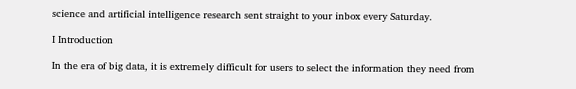science and artificial intelligence research sent straight to your inbox every Saturday.

I Introduction

In the era of big data, it is extremely difficult for users to select the information they need from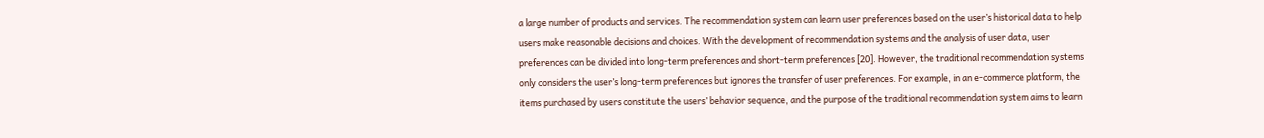a large number of products and services. The recommendation system can learn user preferences based on the user’s historical data to help users make reasonable decisions and choices. With the development of recommendation systems and the analysis of user data, user preferences can be divided into long-term preferences and short-term preferences [20]. However, the traditional recommendation systems only considers the user’s long-term preferences but ignores the transfer of user preferences. For example, in an e-commerce platform, the items purchased by users constitute the users’ behavior sequence, and the purpose of the traditional recommendation system aims to learn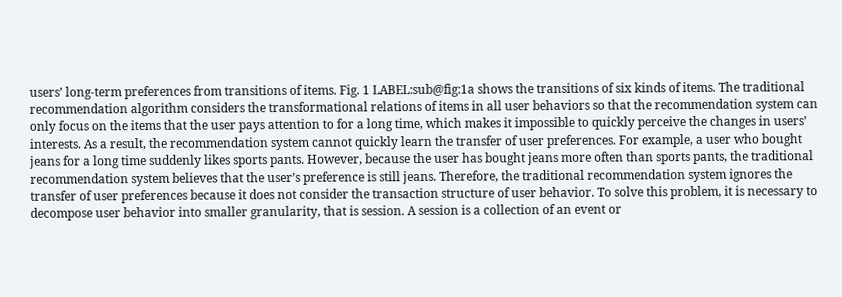users’ long-term preferences from transitions of items. Fig. 1 LABEL:sub@fig:1a shows the transitions of six kinds of items. The traditional recommendation algorithm considers the transformational relations of items in all user behaviors so that the recommendation system can only focus on the items that the user pays attention to for a long time, which makes it impossible to quickly perceive the changes in users’ interests. As a result, the recommendation system cannot quickly learn the transfer of user preferences. For example, a user who bought jeans for a long time suddenly likes sports pants. However, because the user has bought jeans more often than sports pants, the traditional recommendation system believes that the user’s preference is still jeans. Therefore, the traditional recommendation system ignores the transfer of user preferences because it does not consider the transaction structure of user behavior. To solve this problem, it is necessary to decompose user behavior into smaller granularity, that is session. A session is a collection of an event or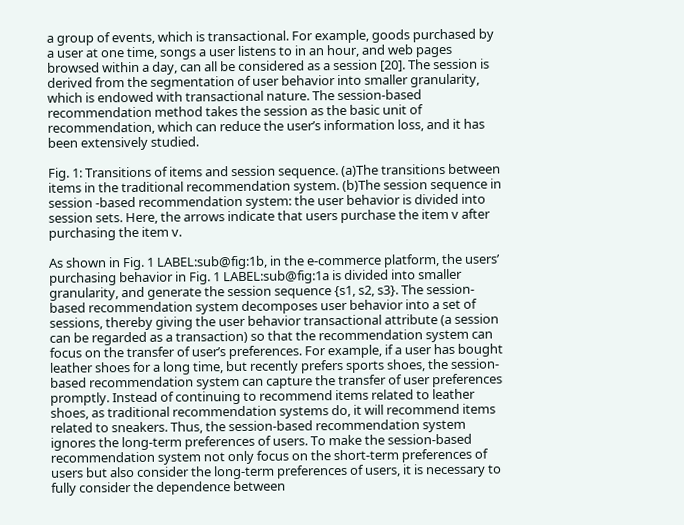a group of events, which is transactional. For example, goods purchased by a user at one time, songs a user listens to in an hour, and web pages browsed within a day, can all be considered as a session [20]. The session is derived from the segmentation of user behavior into smaller granularity, which is endowed with transactional nature. The session-based recommendation method takes the session as the basic unit of recommendation, which can reduce the user’s information loss, and it has been extensively studied.

Fig. 1: Transitions of items and session sequence. (a)The transitions between items in the traditional recommendation system. (b)The session sequence in session -based recommendation system: the user behavior is divided into session sets. Here, the arrows indicate that users purchase the item v after purchasing the item v.

As shown in Fig. 1 LABEL:sub@fig:1b, in the e-commerce platform, the users’ purchasing behavior in Fig. 1 LABEL:sub@fig:1a is divided into smaller granularity, and generate the session sequence {s1, s2, s3}. The session-based recommendation system decomposes user behavior into a set of sessions, thereby giving the user behavior transactional attribute (a session can be regarded as a transaction) so that the recommendation system can focus on the transfer of user’s preferences. For example, if a user has bought leather shoes for a long time, but recently prefers sports shoes, the session-based recommendation system can capture the transfer of user preferences promptly. Instead of continuing to recommend items related to leather shoes, as traditional recommendation systems do, it will recommend items related to sneakers. Thus, the session-based recommendation system ignores the long-term preferences of users. To make the session-based recommendation system not only focus on the short-term preferences of users but also consider the long-term preferences of users, it is necessary to fully consider the dependence between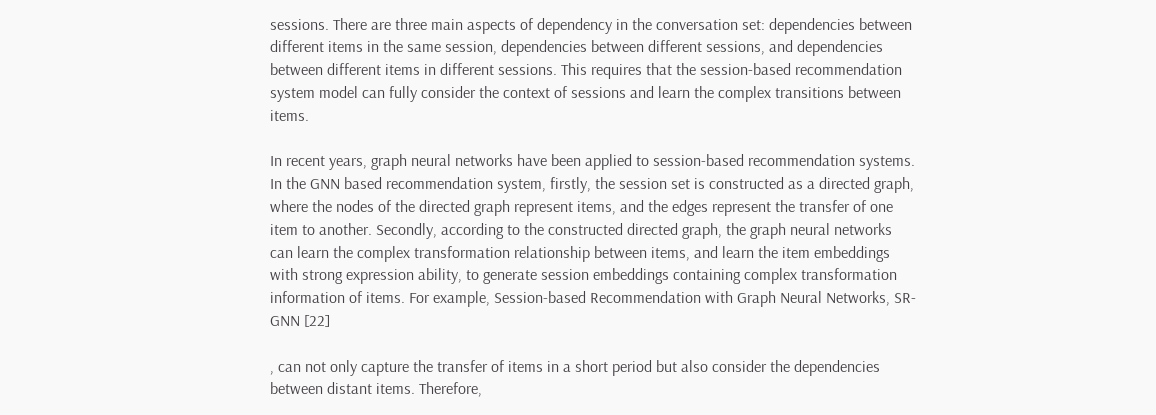sessions. There are three main aspects of dependency in the conversation set: dependencies between different items in the same session, dependencies between different sessions, and dependencies between different items in different sessions. This requires that the session-based recommendation system model can fully consider the context of sessions and learn the complex transitions between items.

In recent years, graph neural networks have been applied to session-based recommendation systems. In the GNN based recommendation system, firstly, the session set is constructed as a directed graph, where the nodes of the directed graph represent items, and the edges represent the transfer of one item to another. Secondly, according to the constructed directed graph, the graph neural networks can learn the complex transformation relationship between items, and learn the item embeddings with strong expression ability, to generate session embeddings containing complex transformation information of items. For example, Session-based Recommendation with Graph Neural Networks, SR-GNN [22]

, can not only capture the transfer of items in a short period but also consider the dependencies between distant items. Therefore,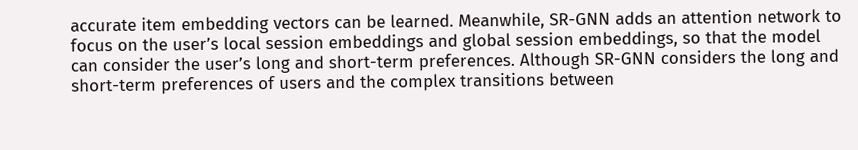accurate item embedding vectors can be learned. Meanwhile, SR-GNN adds an attention network to focus on the user’s local session embeddings and global session embeddings, so that the model can consider the user’s long and short-term preferences. Although SR-GNN considers the long and short-term preferences of users and the complex transitions between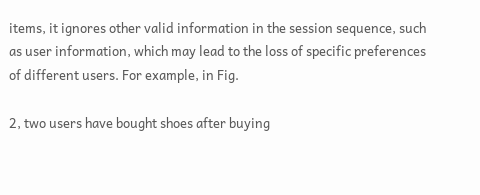items, it ignores other valid information in the session sequence, such as user information, which may lead to the loss of specific preferences of different users. For example, in Fig.

2, two users have bought shoes after buying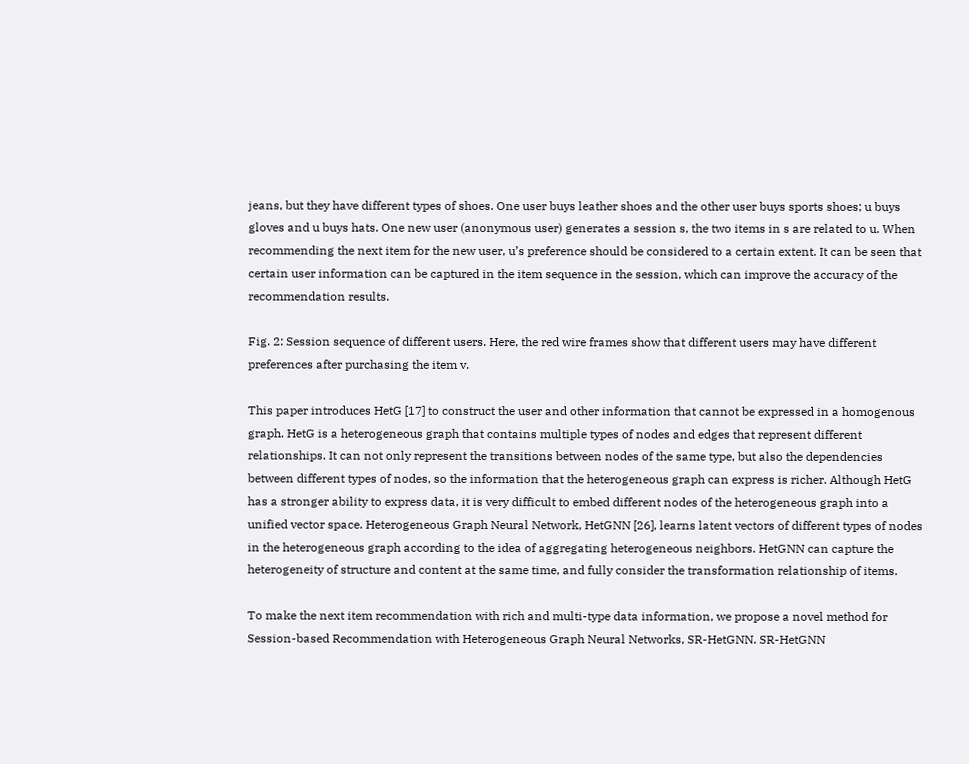jeans, but they have different types of shoes. One user buys leather shoes and the other user buys sports shoes; u buys gloves and u buys hats. One new user (anonymous user) generates a session s, the two items in s are related to u. When recommending the next item for the new user, u’s preference should be considered to a certain extent. It can be seen that certain user information can be captured in the item sequence in the session, which can improve the accuracy of the recommendation results.

Fig. 2: Session sequence of different users. Here, the red wire frames show that different users may have different preferences after purchasing the item v.

This paper introduces HetG [17] to construct the user and other information that cannot be expressed in a homogenous graph. HetG is a heterogeneous graph that contains multiple types of nodes and edges that represent different relationships. It can not only represent the transitions between nodes of the same type, but also the dependencies between different types of nodes, so the information that the heterogeneous graph can express is richer. Although HetG has a stronger ability to express data, it is very difficult to embed different nodes of the heterogeneous graph into a unified vector space. Heterogeneous Graph Neural Network, HetGNN [26], learns latent vectors of different types of nodes in the heterogeneous graph according to the idea of aggregating heterogeneous neighbors. HetGNN can capture the heterogeneity of structure and content at the same time, and fully consider the transformation relationship of items.

To make the next item recommendation with rich and multi-type data information, we propose a novel method for Session-based Recommendation with Heterogeneous Graph Neural Networks, SR-HetGNN. SR-HetGNN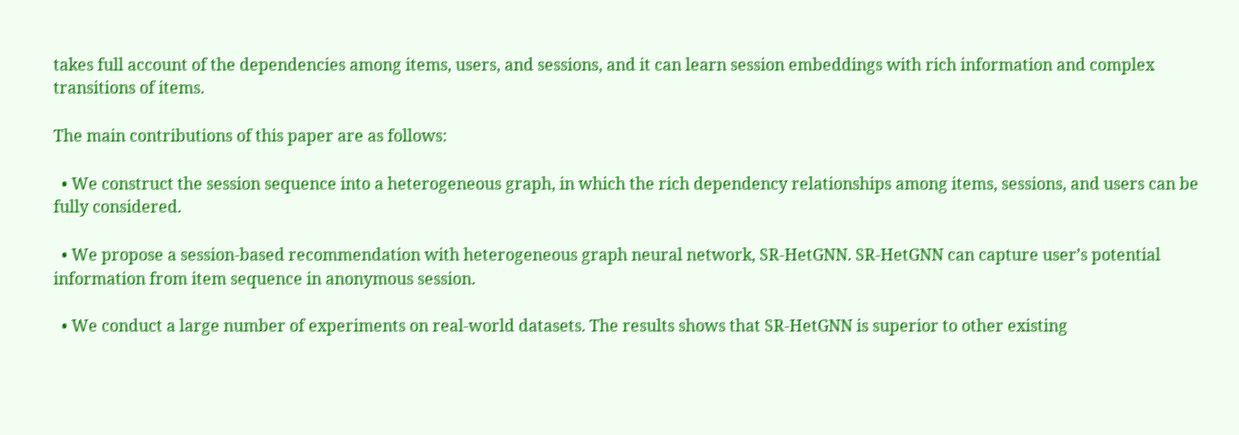takes full account of the dependencies among items, users, and sessions, and it can learn session embeddings with rich information and complex transitions of items.

The main contributions of this paper are as follows:

  • We construct the session sequence into a heterogeneous graph, in which the rich dependency relationships among items, sessions, and users can be fully considered.

  • We propose a session-based recommendation with heterogeneous graph neural network, SR-HetGNN. SR-HetGNN can capture user’s potential information from item sequence in anonymous session.

  • We conduct a large number of experiments on real-world datasets. The results shows that SR-HetGNN is superior to other existing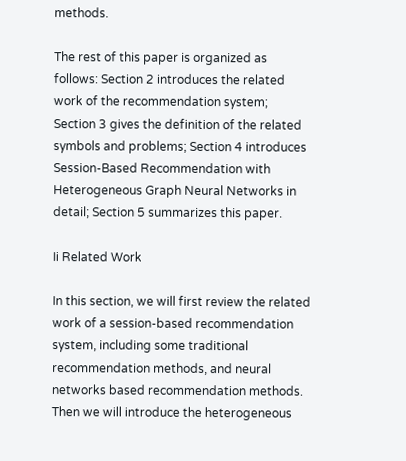methods.

The rest of this paper is organized as follows: Section 2 introduces the related work of the recommendation system; Section 3 gives the definition of the related symbols and problems; Section 4 introduces Session-Based Recommendation with Heterogeneous Graph Neural Networks in detail; Section 5 summarizes this paper.

Ii Related Work

In this section, we will first review the related work of a session-based recommendation system, including some traditional recommendation methods, and neural networks based recommendation methods. Then we will introduce the heterogeneous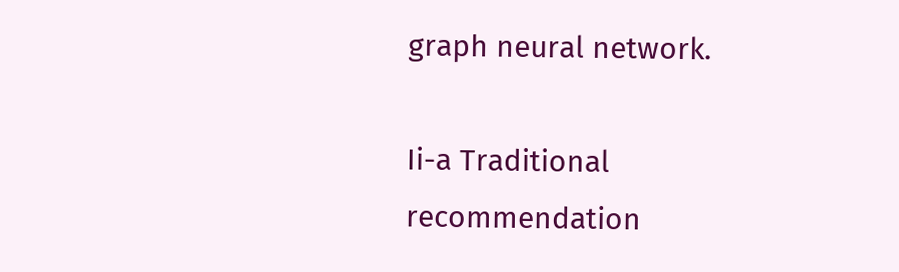graph neural network.

Ii-a Traditional recommendation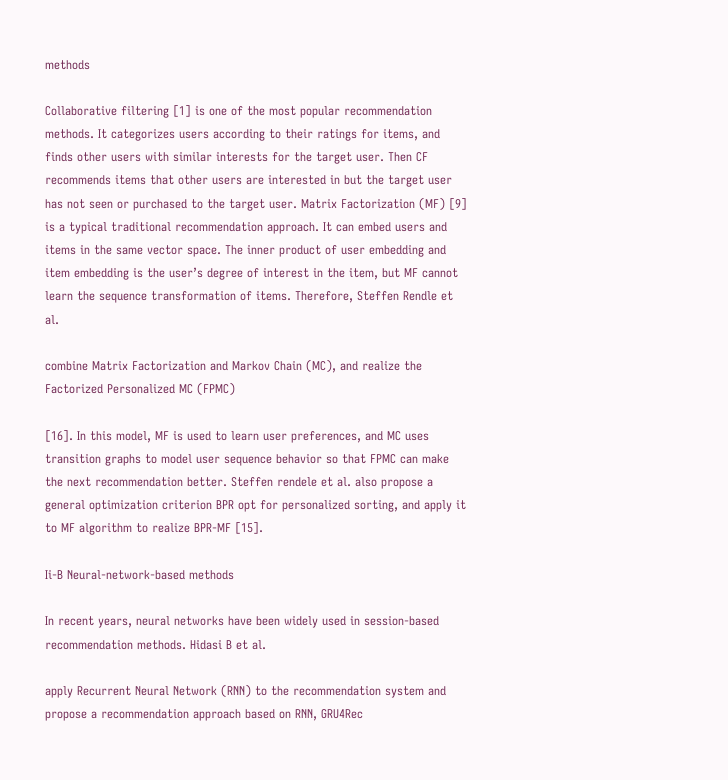methods

Collaborative filtering [1] is one of the most popular recommendation methods. It categorizes users according to their ratings for items, and finds other users with similar interests for the target user. Then CF recommends items that other users are interested in but the target user has not seen or purchased to the target user. Matrix Factorization (MF) [9] is a typical traditional recommendation approach. It can embed users and items in the same vector space. The inner product of user embedding and item embedding is the user’s degree of interest in the item, but MF cannot learn the sequence transformation of items. Therefore, Steffen Rendle et al.

combine Matrix Factorization and Markov Chain (MC), and realize the Factorized Personalized MC (FPMC)

[16]. In this model, MF is used to learn user preferences, and MC uses transition graphs to model user sequence behavior so that FPMC can make the next recommendation better. Steffen rendele et al. also propose a general optimization criterion BPR opt for personalized sorting, and apply it to MF algorithm to realize BPR-MF [15].

Ii-B Neural-network-based methods

In recent years, neural networks have been widely used in session-based recommendation methods. Hidasi B et al.

apply Recurrent Neural Network (RNN) to the recommendation system and propose a recommendation approach based on RNN, GRU4Rec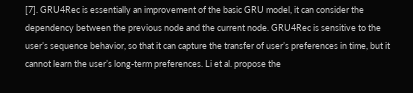[7]. GRU4Rec is essentially an improvement of the basic GRU model, it can consider the dependency between the previous node and the current node. GRU4Rec is sensitive to the user’s sequence behavior, so that it can capture the transfer of user’s preferences in time, but it cannot learn the user’s long-term preferences. Li et al. propose the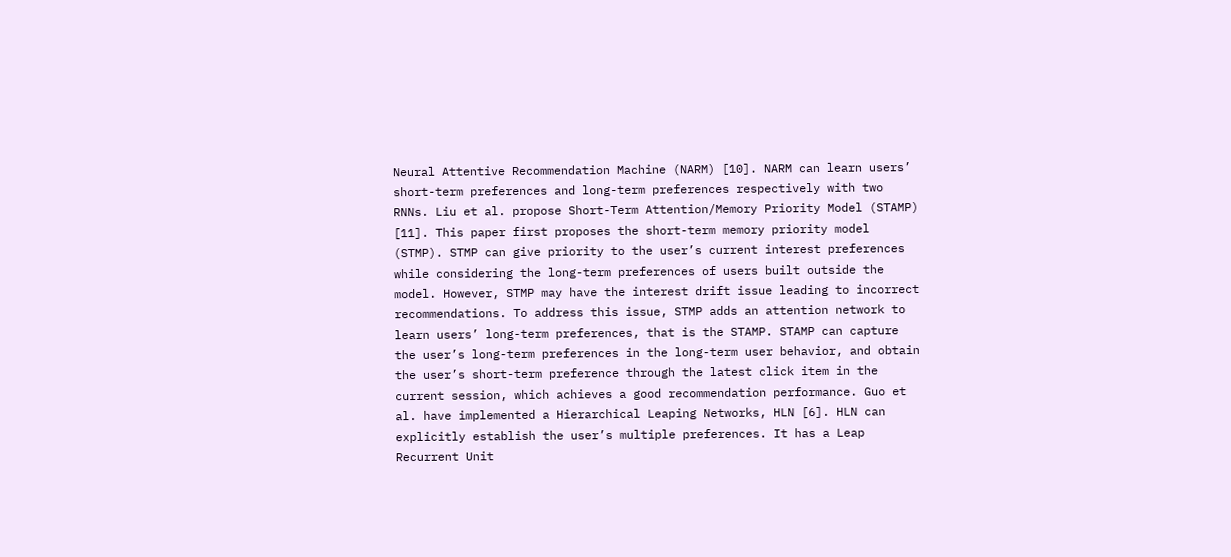Neural Attentive Recommendation Machine (NARM) [10]. NARM can learn users’ short-term preferences and long-term preferences respectively with two RNNs. Liu et al. propose Short-Term Attention/Memory Priority Model (STAMP) [11]. This paper first proposes the short-term memory priority model (STMP). STMP can give priority to the user’s current interest preferences while considering the long-term preferences of users built outside the model. However, STMP may have the interest drift issue leading to incorrect recommendations. To address this issue, STMP adds an attention network to learn users’ long-term preferences, that is the STAMP. STAMP can capture the user’s long-term preferences in the long-term user behavior, and obtain the user’s short-term preference through the latest click item in the current session, which achieves a good recommendation performance. Guo et al. have implemented a Hierarchical Leaping Networks, HLN [6]. HLN can explicitly establish the user’s multiple preferences. It has a Leap Recurrent Unit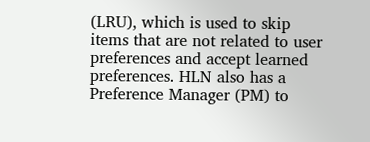(LRU), which is used to skip items that are not related to user preferences and accept learned preferences. HLN also has a Preference Manager (PM) to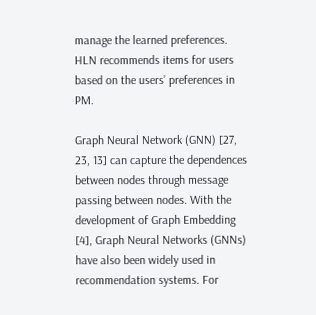manage the learned preferences. HLN recommends items for users based on the users’ preferences in PM.

Graph Neural Network (GNN) [27, 23, 13] can capture the dependences between nodes through message passing between nodes. With the development of Graph Embedding [4], Graph Neural Networks (GNNs) have also been widely used in recommendation systems. For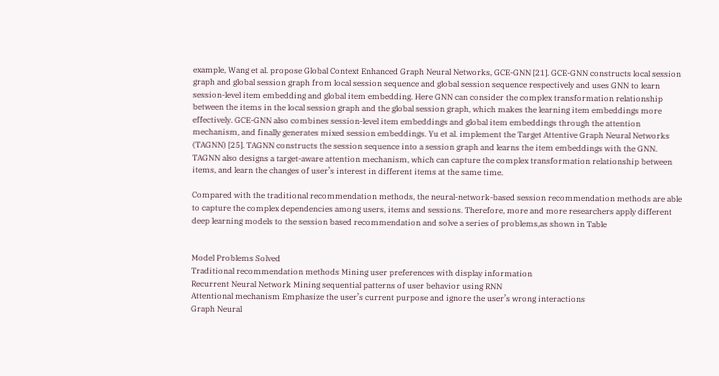example, Wang et al. propose Global Context Enhanced Graph Neural Networks, GCE-GNN [21]. GCE-GNN constructs local session graph and global session graph from local session sequence and global session sequence respectively and uses GNN to learn session-level item embedding and global item embedding. Here GNN can consider the complex transformation relationship between the items in the local session graph and the global session graph, which makes the learning item embeddings more effectively. GCE-GNN also combines session-level item embeddings and global item embeddings through the attention mechanism, and finally generates mixed session embeddings. Yu et al. implement the Target Attentive Graph Neural Networks (TAGNN) [25]. TAGNN constructs the session sequence into a session graph and learns the item embeddings with the GNN. TAGNN also designs a target-aware attention mechanism, which can capture the complex transformation relationship between items, and learn the changes of user’s interest in different items at the same time.

Compared with the traditional recommendation methods, the neural-network-based session recommendation methods are able to capture the complex dependencies among users, items and sessions. Therefore, more and more researchers apply different deep learning models to the session based recommendation and solve a series of problems,as shown in Table


Model Problems Solved
Traditional recommendation methods Mining user preferences with display information
Recurrent Neural Network Mining sequential patterns of user behavior using RNN
Attentional mechanism Emphasize the user’s current purpose and ignore the user’s wrong interactions
Graph Neural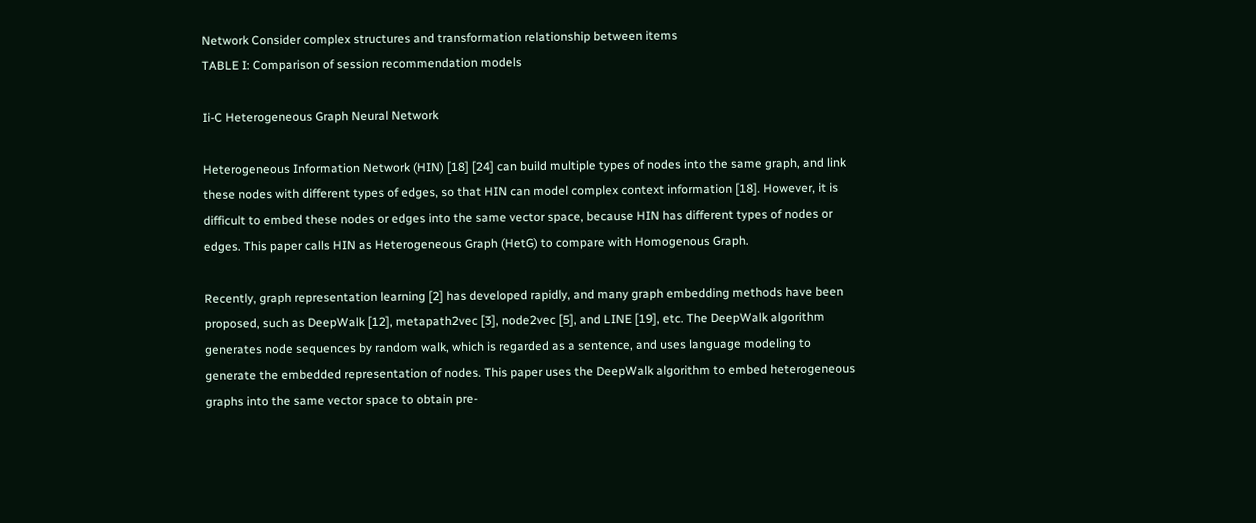Network Consider complex structures and transformation relationship between items
TABLE I: Comparison of session recommendation models

Ii-C Heterogeneous Graph Neural Network

Heterogeneous Information Network (HIN) [18] [24] can build multiple types of nodes into the same graph, and link these nodes with different types of edges, so that HIN can model complex context information [18]. However, it is difficult to embed these nodes or edges into the same vector space, because HIN has different types of nodes or edges. This paper calls HIN as Heterogeneous Graph (HetG) to compare with Homogenous Graph.

Recently, graph representation learning [2] has developed rapidly, and many graph embedding methods have been proposed, such as DeepWalk [12], metapath2vec [3], node2vec [5], and LINE [19], etc. The DeepWalk algorithm generates node sequences by random walk, which is regarded as a sentence, and uses language modeling to generate the embedded representation of nodes. This paper uses the DeepWalk algorithm to embed heterogeneous graphs into the same vector space to obtain pre-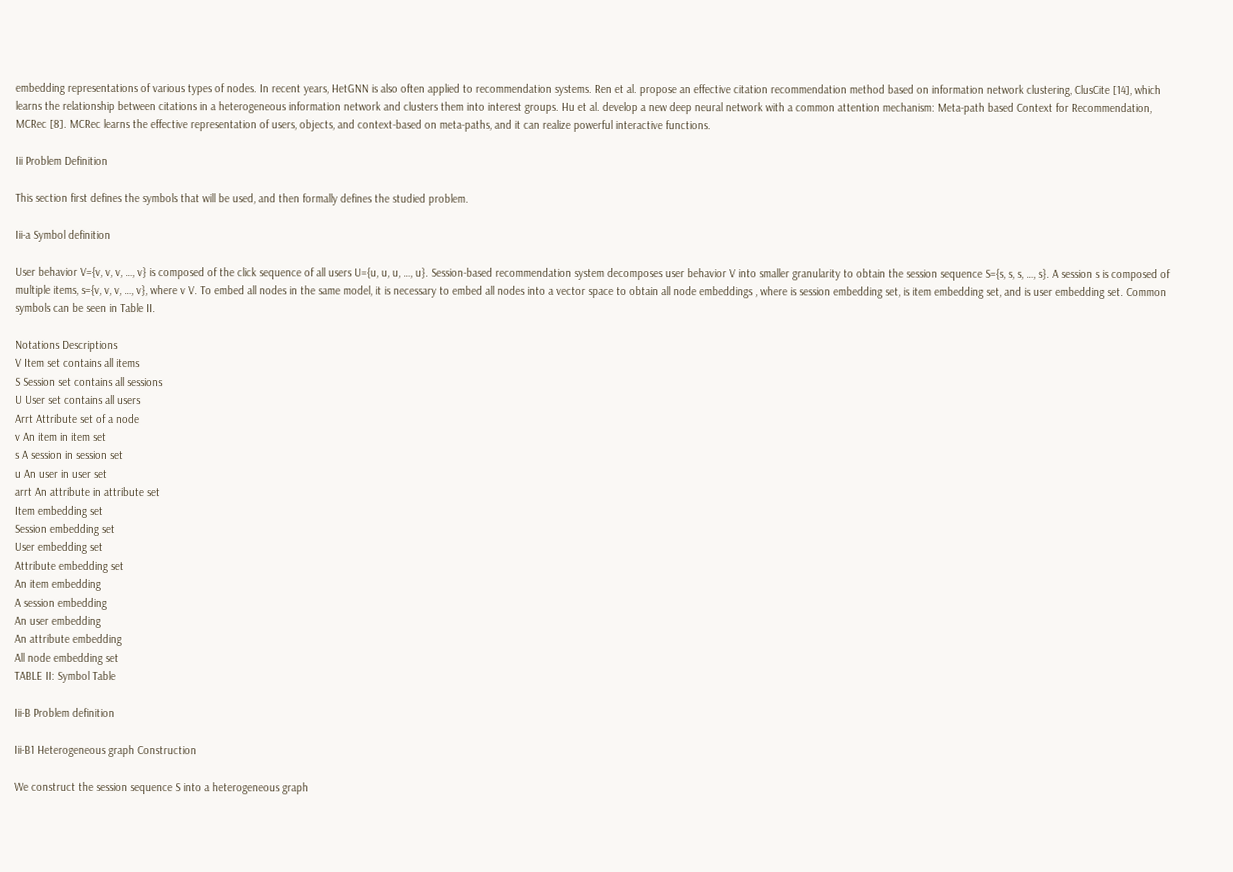embedding representations of various types of nodes. In recent years, HetGNN is also often applied to recommendation systems. Ren et al. propose an effective citation recommendation method based on information network clustering, ClusCite [14], which learns the relationship between citations in a heterogeneous information network and clusters them into interest groups. Hu et al. develop a new deep neural network with a common attention mechanism: Meta-path based Context for Recommendation, MCRec [8]. MCRec learns the effective representation of users, objects, and context-based on meta-paths, and it can realize powerful interactive functions.

Iii Problem Definition

This section first defines the symbols that will be used, and then formally defines the studied problem.

Iii-a Symbol definition

User behavior V={v, v, v, …, v} is composed of the click sequence of all users U={u, u, u, …, u}. Session-based recommendation system decomposes user behavior V into smaller granularity to obtain the session sequence S={s, s, s, …, s}. A session s is composed of multiple items, s={v, v, v, …, v}, where v V. To embed all nodes in the same model, it is necessary to embed all nodes into a vector space to obtain all node embeddings , where is session embedding set, is item embedding set, and is user embedding set. Common symbols can be seen in Table II.

Notations Descriptions
V Item set contains all items
S Session set contains all sessions
U User set contains all users
Arrt Attribute set of a node
v An item in item set
s A session in session set
u An user in user set
arrt An attribute in attribute set
Item embedding set
Session embedding set
User embedding set
Attribute embedding set
An item embedding
A session embedding
An user embedding
An attribute embedding
All node embedding set
TABLE II: Symbol Table

Iii-B Problem definition

Iii-B1 Heterogeneous graph Construction

We construct the session sequence S into a heterogeneous graph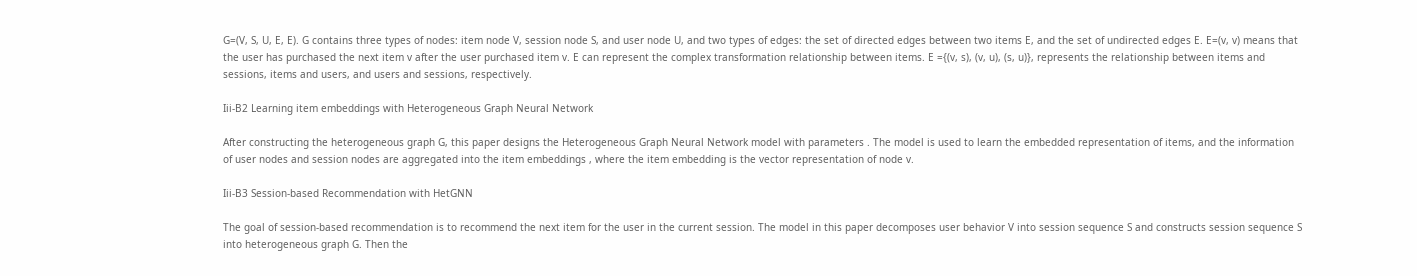G=(V, S, U, E, E). G contains three types of nodes: item node V, session node S, and user node U, and two types of edges: the set of directed edges between two items E, and the set of undirected edges E. E=(v, v) means that the user has purchased the next item v after the user purchased item v. E can represent the complex transformation relationship between items. E ={(v, s), (v, u), (s, u)}, represents the relationship between items and sessions, items and users, and users and sessions, respectively.

Iii-B2 Learning item embeddings with Heterogeneous Graph Neural Network

After constructing the heterogeneous graph G, this paper designs the Heterogeneous Graph Neural Network model with parameters . The model is used to learn the embedded representation of items, and the information of user nodes and session nodes are aggregated into the item embeddings , where the item embedding is the vector representation of node v.

Iii-B3 Session-based Recommendation with HetGNN

The goal of session-based recommendation is to recommend the next item for the user in the current session. The model in this paper decomposes user behavior V into session sequence S and constructs session sequence S into heterogeneous graph G. Then the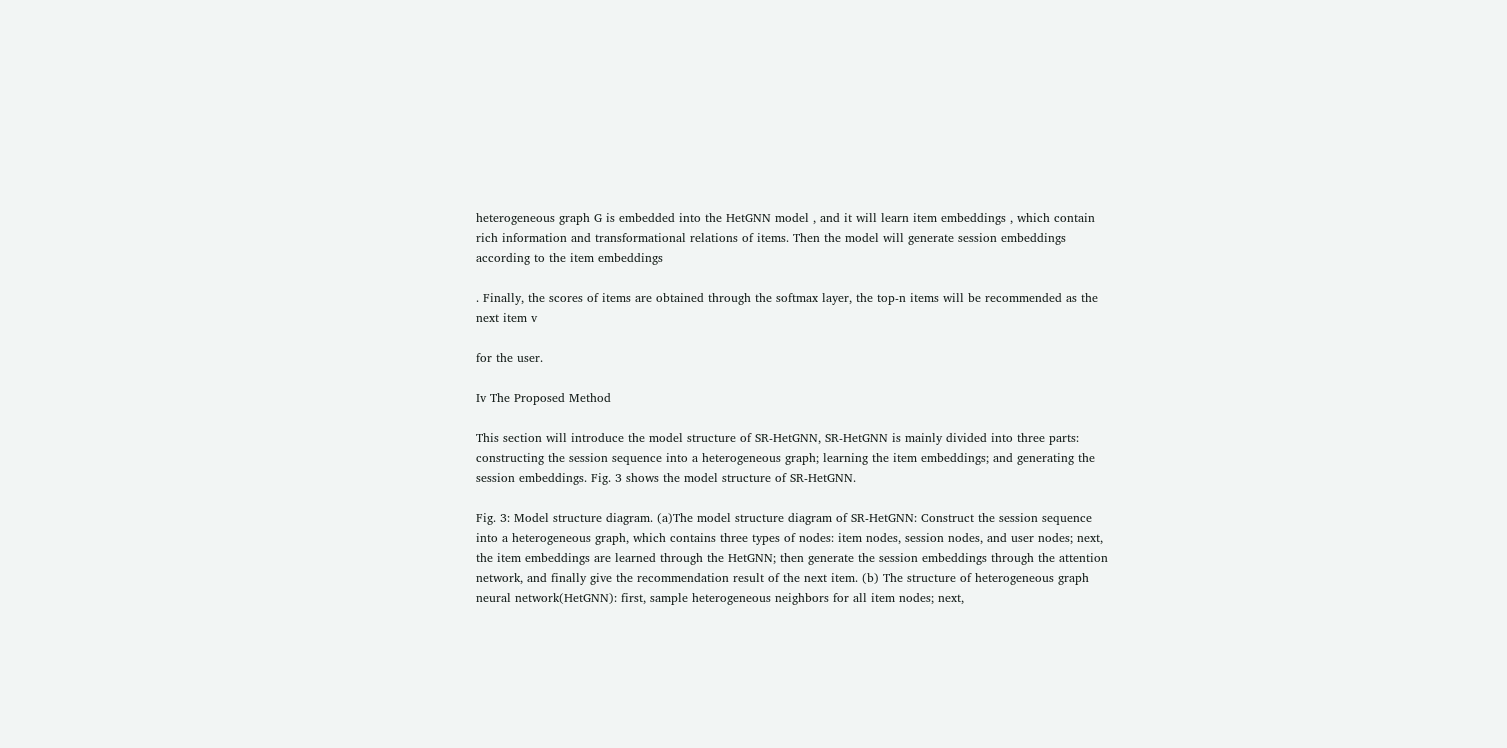heterogeneous graph G is embedded into the HetGNN model , and it will learn item embeddings , which contain rich information and transformational relations of items. Then the model will generate session embeddings according to the item embeddings

. Finally, the scores of items are obtained through the softmax layer, the top-n items will be recommended as the next item v

for the user.

Iv The Proposed Method

This section will introduce the model structure of SR-HetGNN, SR-HetGNN is mainly divided into three parts: constructing the session sequence into a heterogeneous graph; learning the item embeddings; and generating the session embeddings. Fig. 3 shows the model structure of SR-HetGNN.

Fig. 3: Model structure diagram. (a)The model structure diagram of SR-HetGNN: Construct the session sequence into a heterogeneous graph, which contains three types of nodes: item nodes, session nodes, and user nodes; next, the item embeddings are learned through the HetGNN; then generate the session embeddings through the attention network, and finally give the recommendation result of the next item. (b) The structure of heterogeneous graph neural network(HetGNN): first, sample heterogeneous neighbors for all item nodes; next,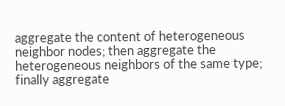aggregate the content of heterogeneous neighbor nodes; then aggregate the heterogeneous neighbors of the same type; finally aggregate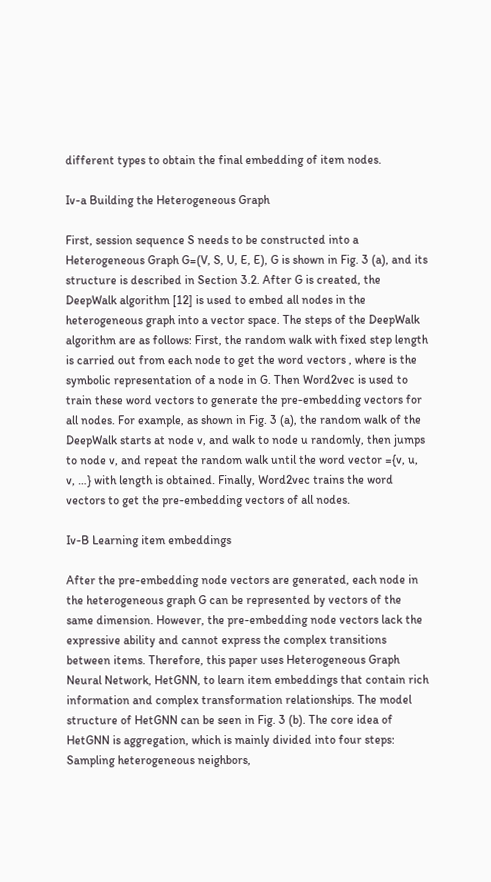different types to obtain the final embedding of item nodes.

Iv-a Building the Heterogeneous Graph

First, session sequence S needs to be constructed into a Heterogeneous Graph G=(V, S, U, E, E), G is shown in Fig. 3 (a), and its structure is described in Section 3.2. After G is created, the DeepWalk algorithm [12] is used to embed all nodes in the heterogeneous graph into a vector space. The steps of the DeepWalk algorithm are as follows: First, the random walk with fixed step length is carried out from each node to get the word vectors , where is the symbolic representation of a node in G. Then Word2vec is used to train these word vectors to generate the pre-embedding vectors for all nodes. For example, as shown in Fig. 3 (a), the random walk of the DeepWalk starts at node v, and walk to node u randomly, then jumps to node v, and repeat the random walk until the word vector ={v, u, v, …} with length is obtained. Finally, Word2vec trains the word vectors to get the pre-embedding vectors of all nodes.

Iv-B Learning item embeddings

After the pre-embedding node vectors are generated, each node in the heterogeneous graph G can be represented by vectors of the same dimension. However, the pre-embedding node vectors lack the expressive ability and cannot express the complex transitions between items. Therefore, this paper uses Heterogeneous Graph Neural Network, HetGNN, to learn item embeddings that contain rich information and complex transformation relationships. The model structure of HetGNN can be seen in Fig. 3 (b). The core idea of HetGNN is aggregation, which is mainly divided into four steps: Sampling heterogeneous neighbors,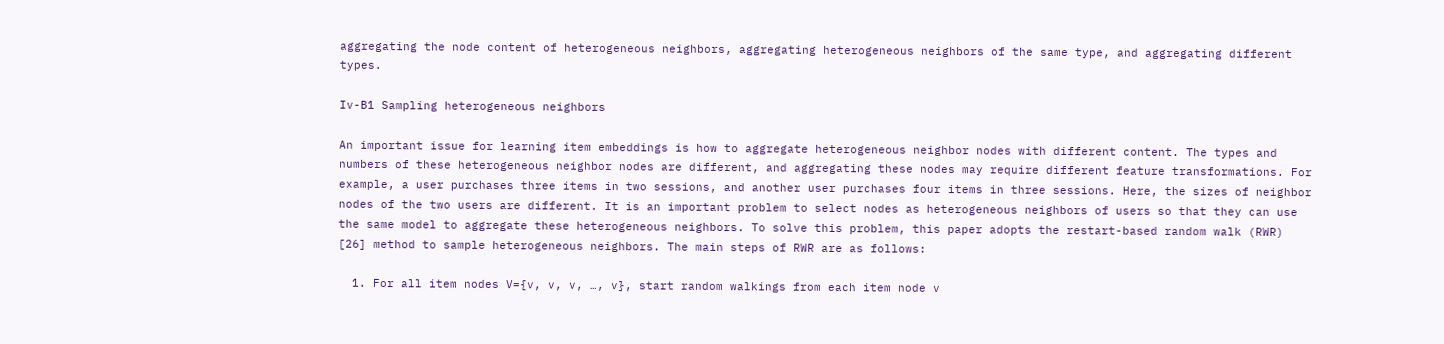aggregating the node content of heterogeneous neighbors, aggregating heterogeneous neighbors of the same type, and aggregating different types.

Iv-B1 Sampling heterogeneous neighbors

An important issue for learning item embeddings is how to aggregate heterogeneous neighbor nodes with different content. The types and numbers of these heterogeneous neighbor nodes are different, and aggregating these nodes may require different feature transformations. For example, a user purchases three items in two sessions, and another user purchases four items in three sessions. Here, the sizes of neighbor nodes of the two users are different. It is an important problem to select nodes as heterogeneous neighbors of users so that they can use the same model to aggregate these heterogeneous neighbors. To solve this problem, this paper adopts the restart-based random walk (RWR) [26] method to sample heterogeneous neighbors. The main steps of RWR are as follows:

  1. For all item nodes V={v, v, v, …, v}, start random walkings from each item node v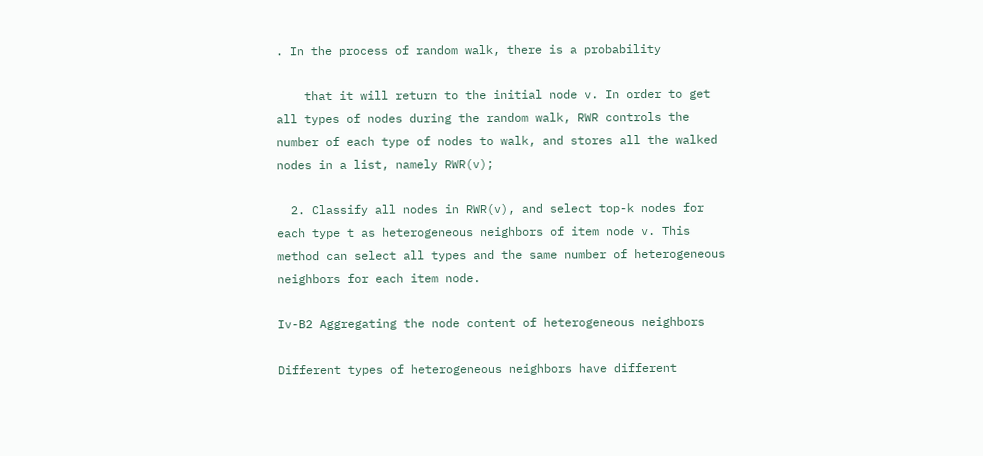. In the process of random walk, there is a probability

    that it will return to the initial node v. In order to get all types of nodes during the random walk, RWR controls the number of each type of nodes to walk, and stores all the walked nodes in a list, namely RWR(v);

  2. Classify all nodes in RWR(v), and select top-k nodes for each type t as heterogeneous neighbors of item node v. This method can select all types and the same number of heterogeneous neighbors for each item node.

Iv-B2 Aggregating the node content of heterogeneous neighbors

Different types of heterogeneous neighbors have different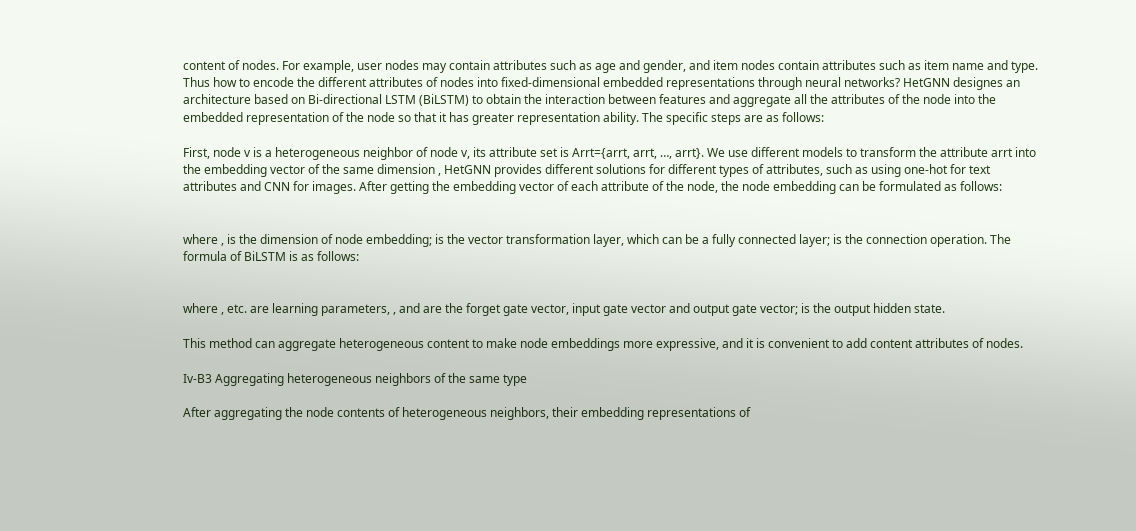content of nodes. For example, user nodes may contain attributes such as age and gender, and item nodes contain attributes such as item name and type. Thus how to encode the different attributes of nodes into fixed-dimensional embedded representations through neural networks? HetGNN designes an architecture based on Bi-directional LSTM (BiLSTM) to obtain the interaction between features and aggregate all the attributes of the node into the embedded representation of the node so that it has greater representation ability. The specific steps are as follows:

First, node v is a heterogeneous neighbor of node v, its attribute set is Arrt={arrt, arrt, …, arrt}. We use different models to transform the attribute arrt into the embedding vector of the same dimension , HetGNN provides different solutions for different types of attributes, such as using one-hot for text attributes and CNN for images. After getting the embedding vector of each attribute of the node, the node embedding can be formulated as follows:


where , is the dimension of node embedding; is the vector transformation layer, which can be a fully connected layer; is the connection operation. The formula of BiLSTM is as follows:


where , etc. are learning parameters, , and are the forget gate vector, input gate vector and output gate vector; is the output hidden state.

This method can aggregate heterogeneous content to make node embeddings more expressive, and it is convenient to add content attributes of nodes.

Iv-B3 Aggregating heterogeneous neighbors of the same type

After aggregating the node contents of heterogeneous neighbors, their embedding representations of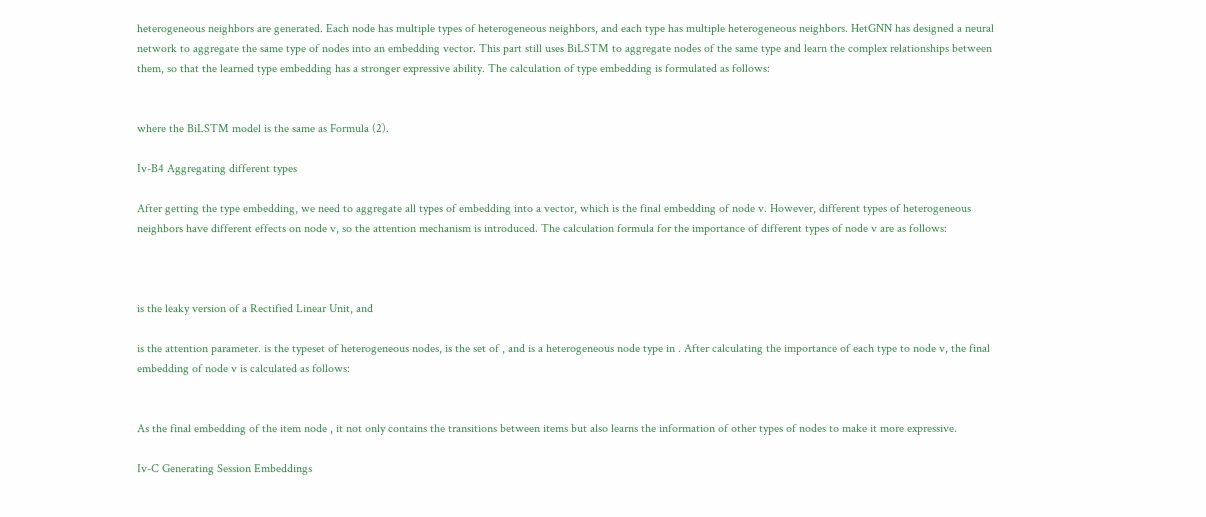heterogeneous neighbors are generated. Each node has multiple types of heterogeneous neighbors, and each type has multiple heterogeneous neighbors. HetGNN has designed a neural network to aggregate the same type of nodes into an embedding vector. This part still uses BiLSTM to aggregate nodes of the same type and learn the complex relationships between them, so that the learned type embedding has a stronger expressive ability. The calculation of type embedding is formulated as follows:


where the BiLSTM model is the same as Formula (2).

Iv-B4 Aggregating different types

After getting the type embedding, we need to aggregate all types of embedding into a vector, which is the final embedding of node v. However, different types of heterogeneous neighbors have different effects on node v, so the attention mechanism is introduced. The calculation formula for the importance of different types of node v are as follows:



is the leaky version of a Rectified Linear Unit, and

is the attention parameter. is the typeset of heterogeneous nodes, is the set of , and is a heterogeneous node type in . After calculating the importance of each type to node v, the final embedding of node v is calculated as follows:


As the final embedding of the item node , it not only contains the transitions between items but also learns the information of other types of nodes to make it more expressive.

Iv-C Generating Session Embeddings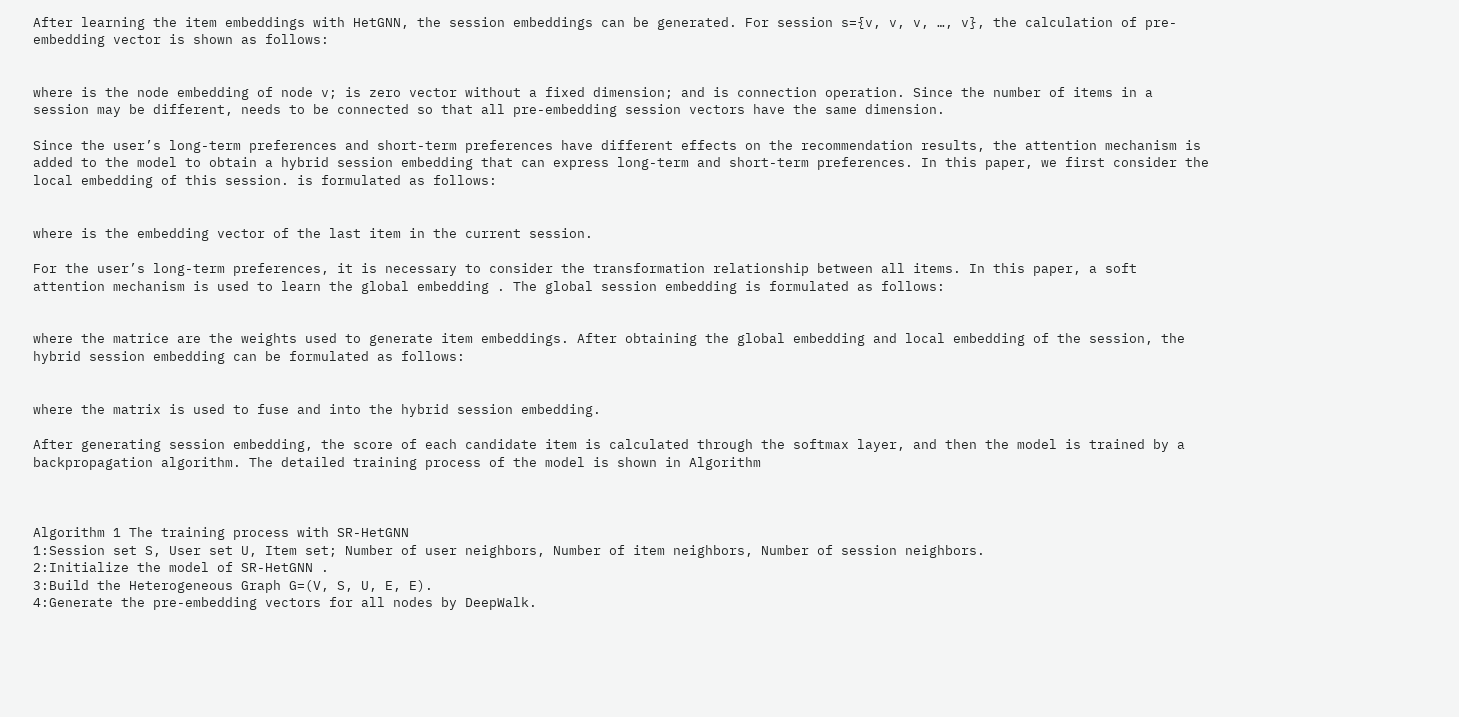After learning the item embeddings with HetGNN, the session embeddings can be generated. For session s={v, v, v, …, v}, the calculation of pre-embedding vector is shown as follows:


where is the node embedding of node v; is zero vector without a fixed dimension; and is connection operation. Since the number of items in a session may be different, needs to be connected so that all pre-embedding session vectors have the same dimension.

Since the user’s long-term preferences and short-term preferences have different effects on the recommendation results, the attention mechanism is added to the model to obtain a hybrid session embedding that can express long-term and short-term preferences. In this paper, we first consider the local embedding of this session. is formulated as follows:


where is the embedding vector of the last item in the current session.

For the user’s long-term preferences, it is necessary to consider the transformation relationship between all items. In this paper, a soft attention mechanism is used to learn the global embedding . The global session embedding is formulated as follows:


where the matrice are the weights used to generate item embeddings. After obtaining the global embedding and local embedding of the session, the hybrid session embedding can be formulated as follows:


where the matrix is used to fuse and into the hybrid session embedding.

After generating session embedding, the score of each candidate item is calculated through the softmax layer, and then the model is trained by a backpropagation algorithm. The detailed training process of the model is shown in Algorithm



Algorithm 1 The training process with SR-HetGNN
1:Session set S, User set U, Item set; Number of user neighbors, Number of item neighbors, Number of session neighbors.
2:Initialize the model of SR-HetGNN .
3:Build the Heterogeneous Graph G=(V, S, U, E, E).
4:Generate the pre-embedding vectors for all nodes by DeepWalk.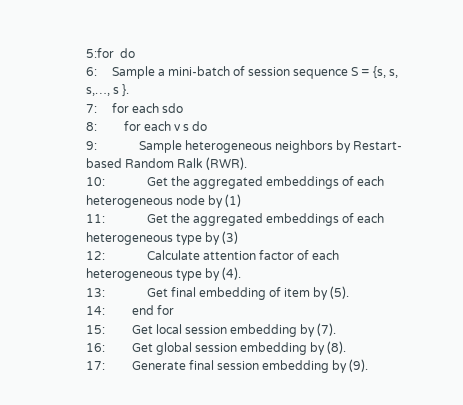5:for  do
6:     Sample a mini-batch of session sequence S = {s, s, s,…, s }.
7:     for each sdo
8:         for each v s do
9:              Sample heterogeneous neighbors by Restart-based Random Ralk (RWR).
10:              Get the aggregated embeddings of each heterogeneous node by (1)
11:              Get the aggregated embeddings of each heterogeneous type by (3)
12:              Calculate attention factor of each heterogeneous type by (4).
13:              Get final embedding of item by (5).
14:         end for
15:         Get local session embedding by (7).
16:         Get global session embedding by (8).
17:         Generate final session embedding by (9).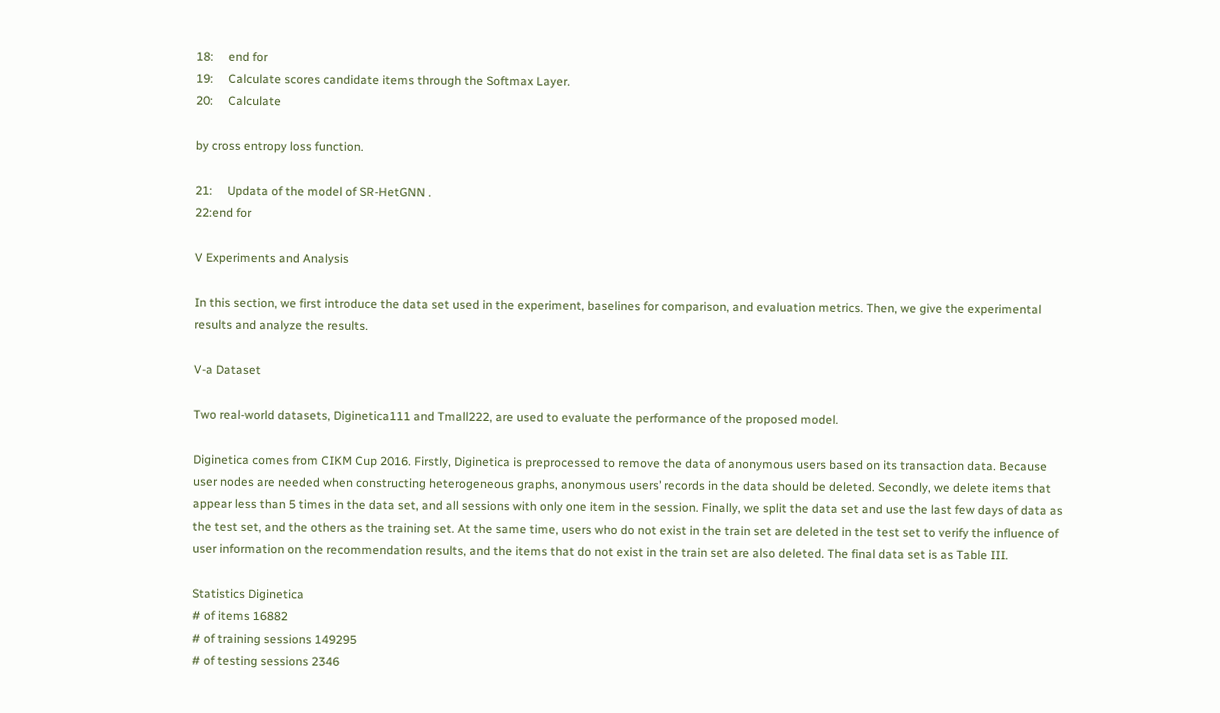18:     end for
19:     Calculate scores candidate items through the Softmax Layer.
20:     Calculate

by cross entropy loss function.

21:     Updata of the model of SR-HetGNN .
22:end for

V Experiments and Analysis

In this section, we first introduce the data set used in the experiment, baselines for comparison, and evaluation metrics. Then, we give the experimental results and analyze the results.

V-a Dataset

Two real-world datasets, Diginetica111 and Tmall222, are used to evaluate the performance of the proposed model.

Diginetica comes from CIKM Cup 2016. Firstly, Diginetica is preprocessed to remove the data of anonymous users based on its transaction data. Because user nodes are needed when constructing heterogeneous graphs, anonymous users’ records in the data should be deleted. Secondly, we delete items that appear less than 5 times in the data set, and all sessions with only one item in the session. Finally, we split the data set and use the last few days of data as the test set, and the others as the training set. At the same time, users who do not exist in the train set are deleted in the test set to verify the influence of user information on the recommendation results, and the items that do not exist in the train set are also deleted. The final data set is as Table III.

Statistics Diginetica
# of items 16882
# of training sessions 149295
# of testing sessions 2346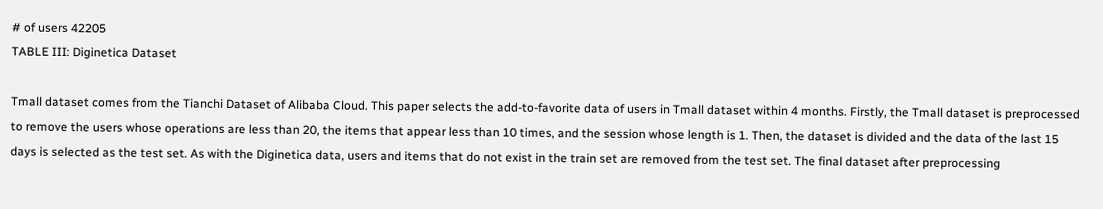# of users 42205
TABLE III: Diginetica Dataset

Tmall dataset comes from the Tianchi Dataset of Alibaba Cloud. This paper selects the add-to-favorite data of users in Tmall dataset within 4 months. Firstly, the Tmall dataset is preprocessed to remove the users whose operations are less than 20, the items that appear less than 10 times, and the session whose length is 1. Then, the dataset is divided and the data of the last 15 days is selected as the test set. As with the Diginetica data, users and items that do not exist in the train set are removed from the test set. The final dataset after preprocessing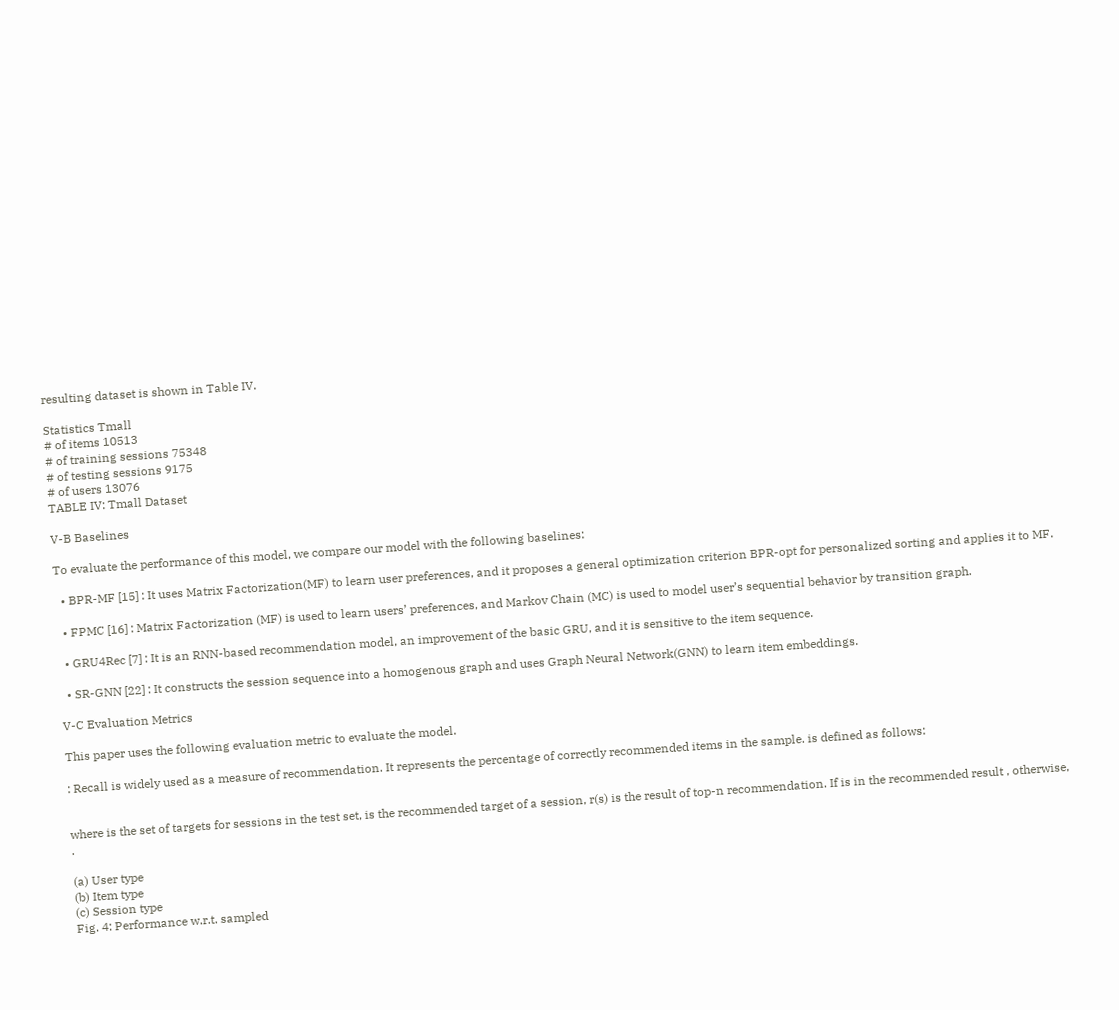resulting dataset is shown in Table IV.

Statistics Tmall
# of items 10513
# of training sessions 75348
# of testing sessions 9175
# of users 13076
TABLE IV: Tmall Dataset

V-B Baselines

To evaluate the performance of this model, we compare our model with the following baselines:

  • BPR-MF [15] : It uses Matrix Factorization(MF) to learn user preferences, and it proposes a general optimization criterion BPR-opt for personalized sorting and applies it to MF.

  • FPMC [16] : Matrix Factorization (MF) is used to learn users’ preferences, and Markov Chain (MC) is used to model user’s sequential behavior by transition graph.

  • GRU4Rec [7] : It is an RNN-based recommendation model, an improvement of the basic GRU, and it is sensitive to the item sequence.

  • SR-GNN [22] : It constructs the session sequence into a homogenous graph and uses Graph Neural Network(GNN) to learn item embeddings.

V-C Evaluation Metrics

This paper uses the following evaluation metric to evaluate the model.

: Recall is widely used as a measure of recommendation. It represents the percentage of correctly recommended items in the sample. is defined as follows:


where is the set of targets for sessions in the test set, is the recommended target of a session, r(s) is the result of top-n recommendation. If is in the recommended result , otherwise, .

(a) User type
(b) Item type
(c) Session type
Fig. 4: Performance w.r.t. sampled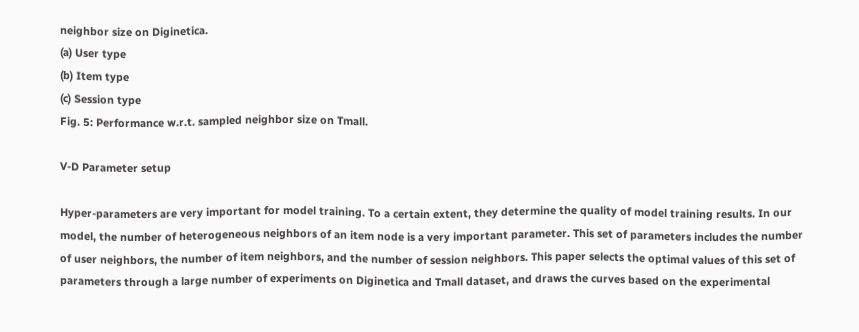neighbor size on Diginetica.
(a) User type
(b) Item type
(c) Session type
Fig. 5: Performance w.r.t. sampled neighbor size on Tmall.

V-D Parameter setup

Hyper-parameters are very important for model training. To a certain extent, they determine the quality of model training results. In our model, the number of heterogeneous neighbors of an item node is a very important parameter. This set of parameters includes the number of user neighbors, the number of item neighbors, and the number of session neighbors. This paper selects the optimal values of this set of parameters through a large number of experiments on Diginetica and Tmall dataset, and draws the curves based on the experimental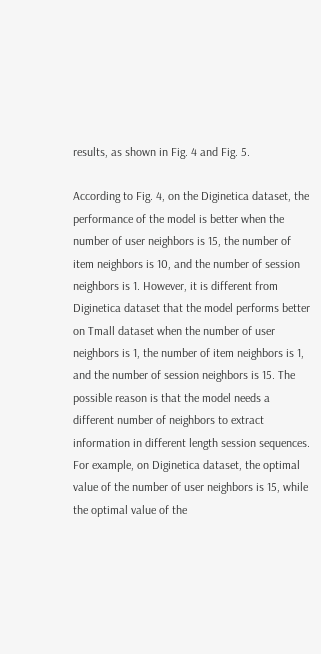results, as shown in Fig. 4 and Fig. 5.

According to Fig. 4, on the Diginetica dataset, the performance of the model is better when the number of user neighbors is 15, the number of item neighbors is 10, and the number of session neighbors is 1. However, it is different from Diginetica dataset that the model performs better on Tmall dataset when the number of user neighbors is 1, the number of item neighbors is 1, and the number of session neighbors is 15. The possible reason is that the model needs a different number of neighbors to extract information in different length session sequences. For example, on Diginetica dataset, the optimal value of the number of user neighbors is 15, while the optimal value of the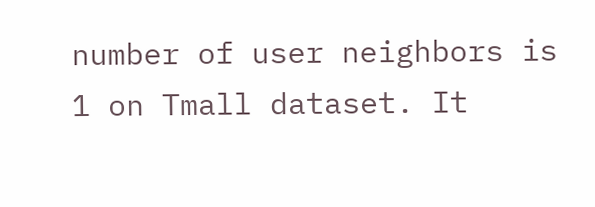number of user neighbors is 1 on Tmall dataset. It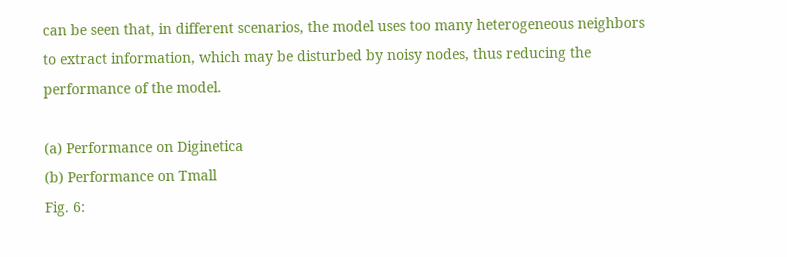can be seen that, in different scenarios, the model uses too many heterogeneous neighbors to extract information, which may be disturbed by noisy nodes, thus reducing the performance of the model.

(a) Performance on Diginetica
(b) Performance on Tmall
Fig. 6: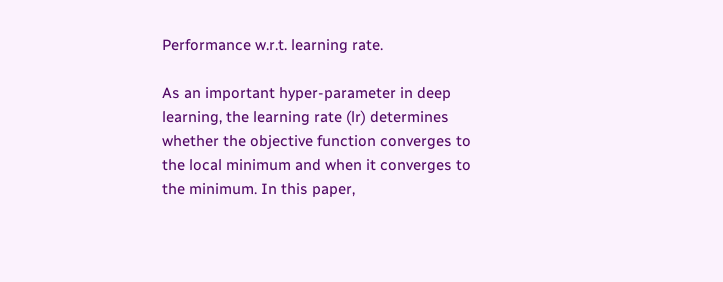Performance w.r.t. learning rate.

As an important hyper-parameter in deep learning, the learning rate (lr) determines whether the objective function converges to the local minimum and when it converges to the minimum. In this paper,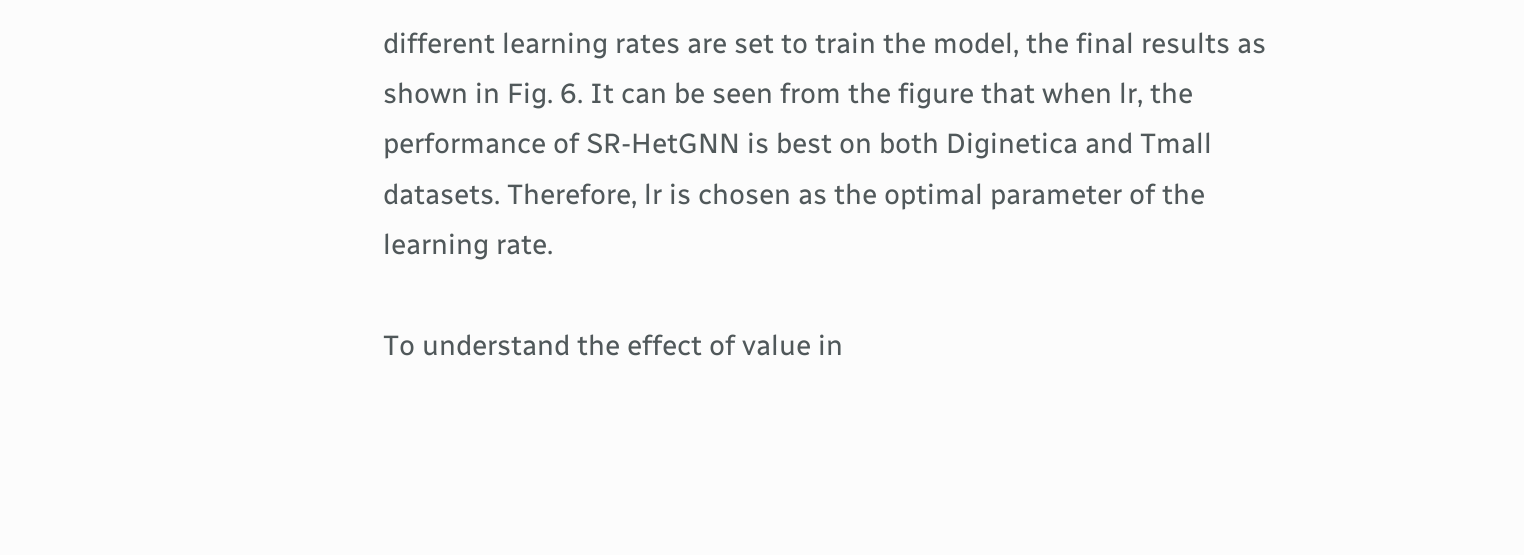different learning rates are set to train the model, the final results as shown in Fig. 6. It can be seen from the figure that when lr, the performance of SR-HetGNN is best on both Diginetica and Tmall datasets. Therefore, lr is chosen as the optimal parameter of the learning rate.

To understand the effect of value in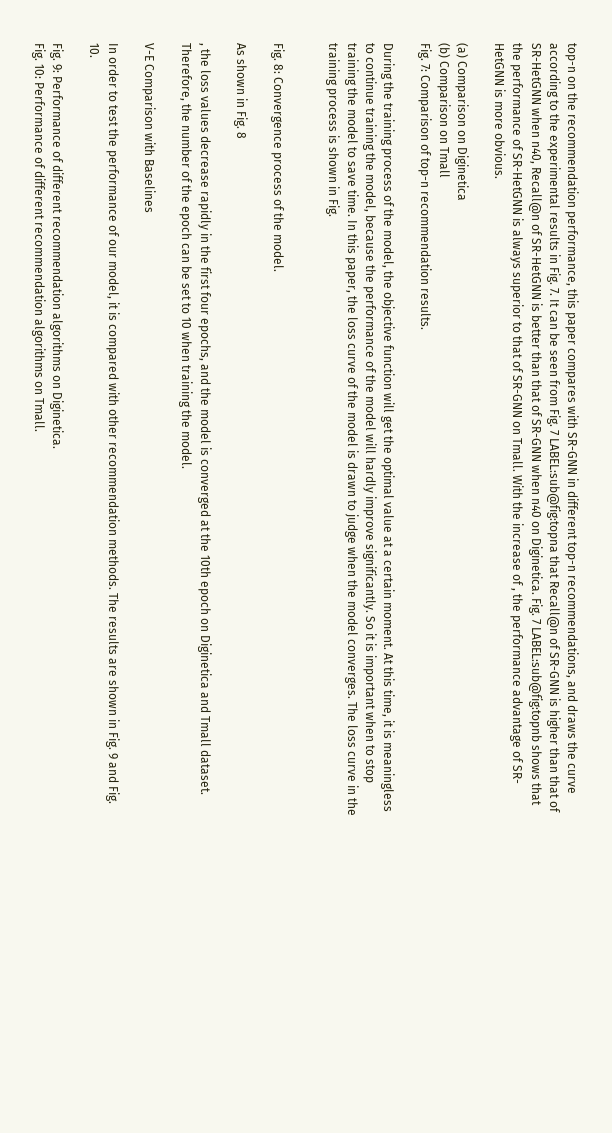top-n on the recommendation performance, this paper compares with SR-GNN in different top-n recommendations, and draws the curve according to the experimental results in Fig. 7. It can be seen from Fig. 7 LABEL:sub@fig:topna that Recall@n of SR-GNN is higher than that of SR-HetGNN when n40, Recall@n of SR-HetGNN is better than that of SR-GNN when n40 on Diginetica. Fig. 7 LABEL:sub@fig:topnb shows that the performance of SR-HetGNN is always superior to that of SR-GNN on Tmall. With the increase of , the performance advantage of SR-HetGNN is more obvious.

(a) Comparison on Diginetica
(b) Comparison on Tmall
Fig. 7: Comparison of top-n recommendation results.

During the training process of the model, the objective function will get the optimal value at a certain moment. At this time, it is meaningless to continue training the model, because the performance of the model will hardly improve significantly. So it is important when to stop training the model to save time. In this paper, the loss curve of the model is drawn to judge when the model converges. The loss curve in the training process is shown in Fig.


Fig. 8: Convergence process of the model.

As shown in Fig. 8

, the loss values decrease rapidly in the first four epochs, and the model is converged at the 10th epoch on Diginetica and Tmall dataset. Therefore, the number of the epoch can be set to 10 when training the model.

V-E Comparison with Baselines

In order to test the performance of our model, it is compared with other recommendation methods. The results are shown in Fig. 9 and Fig. 10.

Fig. 9: Performance of different recommendation algorithms on Diginetica.
Fig. 10: Performance of different recommendation algorithms on Tmall.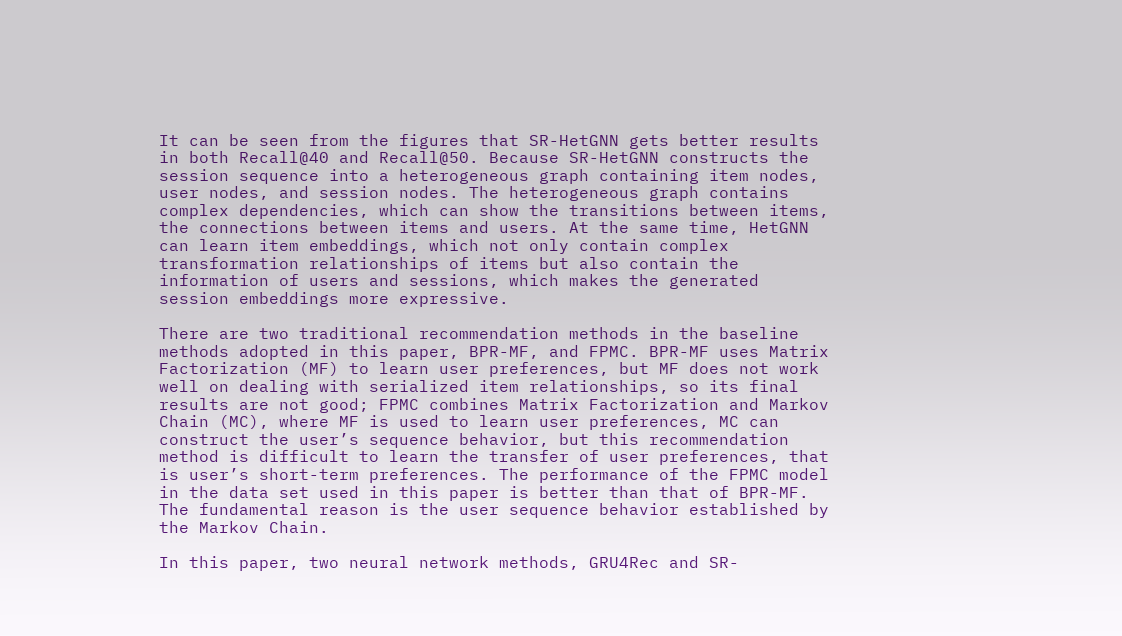It can be seen from the figures that SR-HetGNN gets better results in both Recall@40 and Recall@50. Because SR-HetGNN constructs the session sequence into a heterogeneous graph containing item nodes, user nodes, and session nodes. The heterogeneous graph contains complex dependencies, which can show the transitions between items, the connections between items and users. At the same time, HetGNN can learn item embeddings, which not only contain complex transformation relationships of items but also contain the information of users and sessions, which makes the generated session embeddings more expressive.

There are two traditional recommendation methods in the baseline methods adopted in this paper, BPR-MF, and FPMC. BPR-MF uses Matrix Factorization (MF) to learn user preferences, but MF does not work well on dealing with serialized item relationships, so its final results are not good; FPMC combines Matrix Factorization and Markov Chain (MC), where MF is used to learn user preferences, MC can construct the user’s sequence behavior, but this recommendation method is difficult to learn the transfer of user preferences, that is user’s short-term preferences. The performance of the FPMC model in the data set used in this paper is better than that of BPR-MF. The fundamental reason is the user sequence behavior established by the Markov Chain.

In this paper, two neural network methods, GRU4Rec and SR-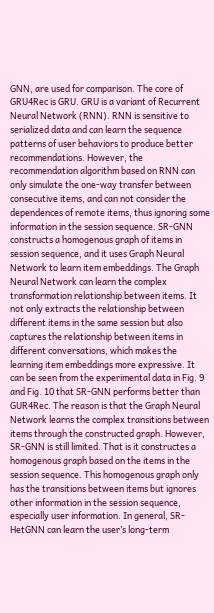GNN, are used for comparison. The core of GRU4Rec is GRU. GRU is a variant of Recurrent Neural Network (RNN). RNN is sensitive to serialized data and can learn the sequence patterns of user behaviors to produce better recommendations. However, the recommendation algorithm based on RNN can only simulate the one-way transfer between consecutive items, and can not consider the dependences of remote items, thus ignoring some information in the session sequence. SR-GNN constructs a homogenous graph of items in session sequence, and it uses Graph Neural Network to learn item embeddings. The Graph Neural Network can learn the complex transformation relationship between items. It not only extracts the relationship between different items in the same session but also captures the relationship between items in different conversations, which makes the learning item embeddings more expressive. It can be seen from the experimental data in Fig. 9 and Fig. 10 that SR-GNN performs better than GUR4Rec. The reason is that the Graph Neural Network learns the complex transitions between items through the constructed graph. However, SR-GNN is still limited. That is it constructes a homogenous graph based on the items in the session sequence. This homogenous graph only has the transitions between items but ignores other information in the session sequence, especially user information. In general, SR-HetGNN can learn the user’s long-term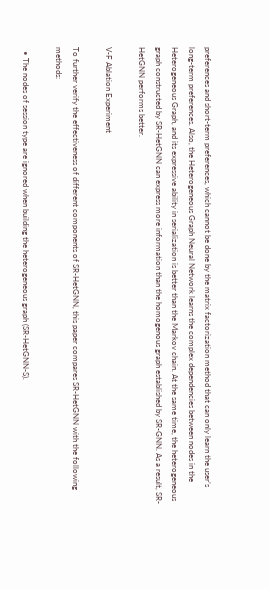preferences and short-term preferences, which cannot be done by the matrix factorization method that can only learn the user’s long-term preferences. Also, the Heterogeneous Graph Neural Network learns the complex dependencies between nodes in the Heterogeneous Graph, and its expressive ability in serialization is better than the Markov chain. At the same time, the heterogeneous graph constructed by SR-HetGNN can express more information than the homogenous graph established by SR-GNN. As a result, SR-HetGNN performs better.

V-F Ablation Experiment

To further verify the effectiveness of different components of SR-HetGNN, this paper compares SR-HetGNN with the following methods:

  • The nodes of session type are ignored when building the heterogeneous graph (SR-HetGNN-S).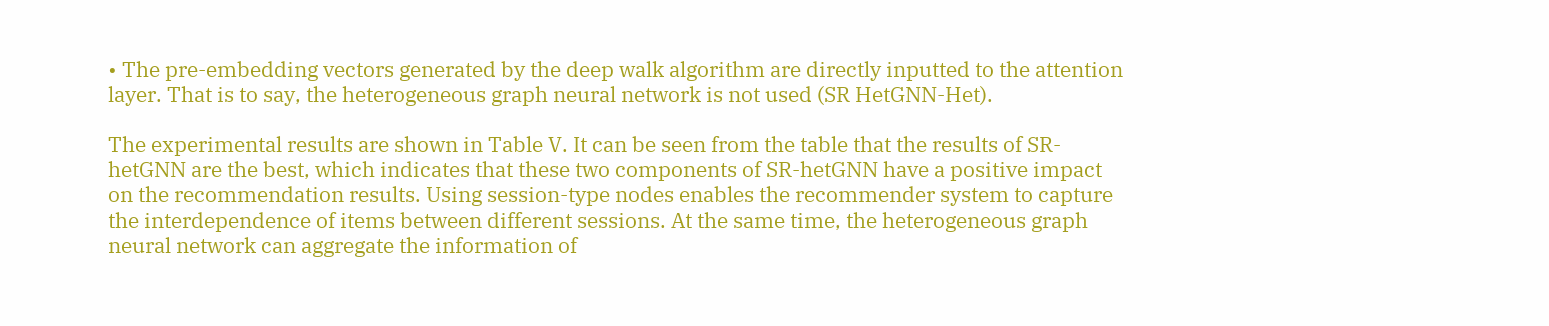• The pre-embedding vectors generated by the deep walk algorithm are directly inputted to the attention layer. That is to say, the heterogeneous graph neural network is not used (SR HetGNN-Het).

The experimental results are shown in Table V. It can be seen from the table that the results of SR-hetGNN are the best, which indicates that these two components of SR-hetGNN have a positive impact on the recommendation results. Using session-type nodes enables the recommender system to capture the interdependence of items between different sessions. At the same time, the heterogeneous graph neural network can aggregate the information of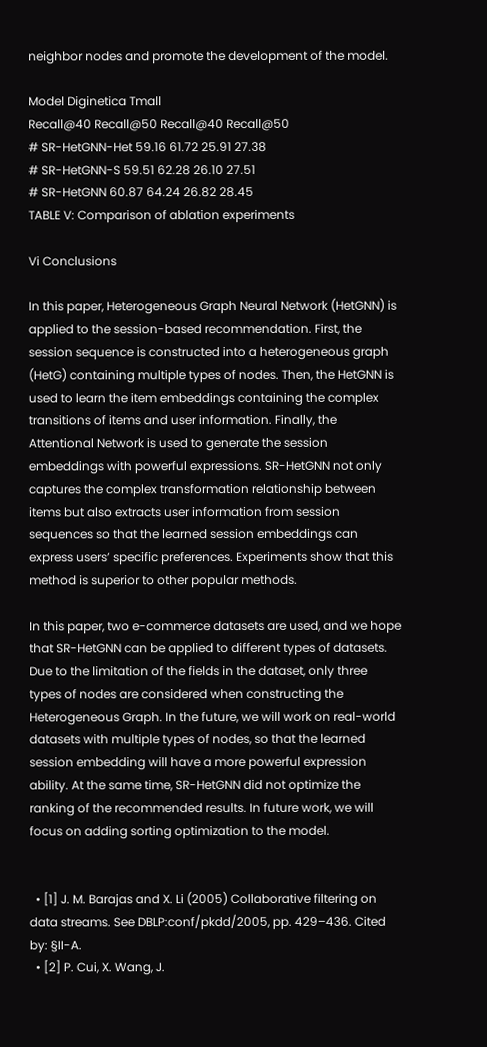neighbor nodes and promote the development of the model.

Model Diginetica Tmall
Recall@40 Recall@50 Recall@40 Recall@50
# SR-HetGNN-Het 59.16 61.72 25.91 27.38
# SR-HetGNN-S 59.51 62.28 26.10 27.51
# SR-HetGNN 60.87 64.24 26.82 28.45
TABLE V: Comparison of ablation experiments

Vi Conclusions

In this paper, Heterogeneous Graph Neural Network (HetGNN) is applied to the session-based recommendation. First, the session sequence is constructed into a heterogeneous graph (HetG) containing multiple types of nodes. Then, the HetGNN is used to learn the item embeddings containing the complex transitions of items and user information. Finally, the Attentional Network is used to generate the session embeddings with powerful expressions. SR-HetGNN not only captures the complex transformation relationship between items but also extracts user information from session sequences so that the learned session embeddings can express users’ specific preferences. Experiments show that this method is superior to other popular methods.

In this paper, two e-commerce datasets are used, and we hope that SR-HetGNN can be applied to different types of datasets. Due to the limitation of the fields in the dataset, only three types of nodes are considered when constructing the Heterogeneous Graph. In the future, we will work on real-world datasets with multiple types of nodes, so that the learned session embedding will have a more powerful expression ability. At the same time, SR-HetGNN did not optimize the ranking of the recommended results. In future work, we will focus on adding sorting optimization to the model.


  • [1] J. M. Barajas and X. Li (2005) Collaborative filtering on data streams. See DBLP:conf/pkdd/2005, pp. 429–436. Cited by: §II-A.
  • [2] P. Cui, X. Wang, J.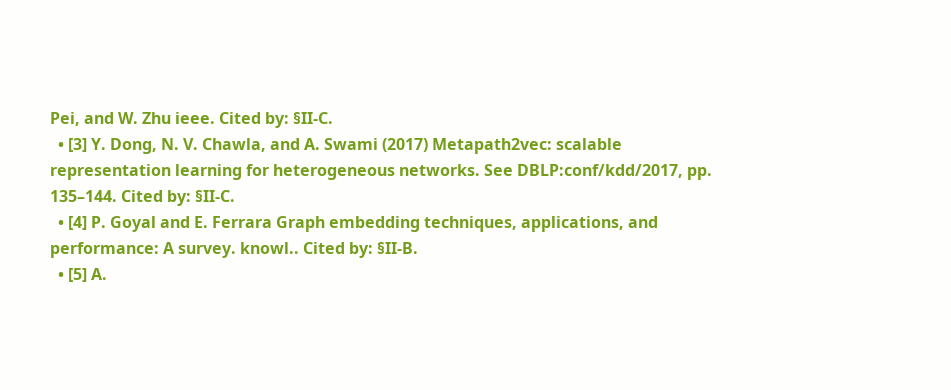Pei, and W. Zhu ieee. Cited by: §II-C.
  • [3] Y. Dong, N. V. Chawla, and A. Swami (2017) Metapath2vec: scalable representation learning for heterogeneous networks. See DBLP:conf/kdd/2017, pp. 135–144. Cited by: §II-C.
  • [4] P. Goyal and E. Ferrara Graph embedding techniques, applications, and performance: A survey. knowl.. Cited by: §II-B.
  • [5] A.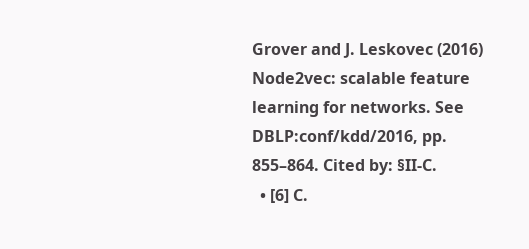Grover and J. Leskovec (2016) Node2vec: scalable feature learning for networks. See DBLP:conf/kdd/2016, pp. 855–864. Cited by: §II-C.
  • [6] C.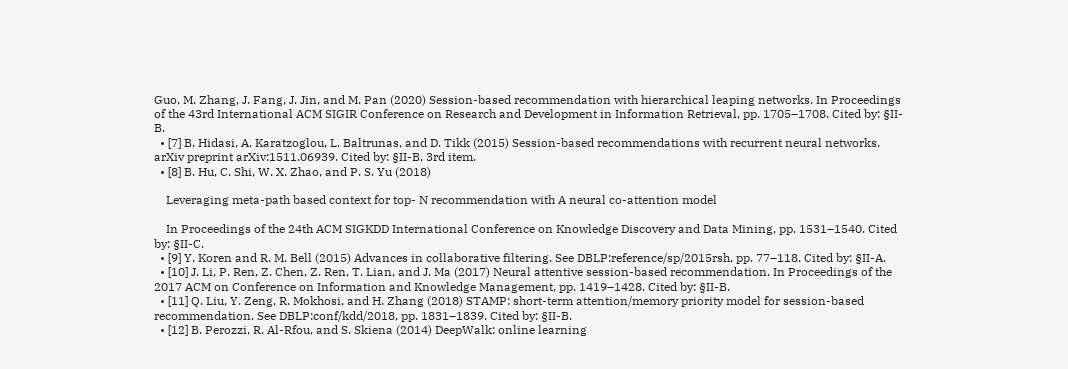Guo, M. Zhang, J. Fang, J. Jin, and M. Pan (2020) Session-based recommendation with hierarchical leaping networks. In Proceedings of the 43rd International ACM SIGIR Conference on Research and Development in Information Retrieval, pp. 1705–1708. Cited by: §II-B.
  • [7] B. Hidasi, A. Karatzoglou, L. Baltrunas, and D. Tikk (2015) Session-based recommendations with recurrent neural networks. arXiv preprint arXiv:1511.06939. Cited by: §II-B, 3rd item.
  • [8] B. Hu, C. Shi, W. X. Zhao, and P. S. Yu (2018)

    Leveraging meta-path based context for top- N recommendation with A neural co-attention model

    In Proceedings of the 24th ACM SIGKDD International Conference on Knowledge Discovery and Data Mining, pp. 1531–1540. Cited by: §II-C.
  • [9] Y. Koren and R. M. Bell (2015) Advances in collaborative filtering. See DBLP:reference/sp/2015rsh, pp. 77–118. Cited by: §II-A.
  • [10] J. Li, P. Ren, Z. Chen, Z. Ren, T. Lian, and J. Ma (2017) Neural attentive session-based recommendation. In Proceedings of the 2017 ACM on Conference on Information and Knowledge Management, pp. 1419–1428. Cited by: §II-B.
  • [11] Q. Liu, Y. Zeng, R. Mokhosi, and H. Zhang (2018) STAMP: short-term attention/memory priority model for session-based recommendation. See DBLP:conf/kdd/2018, pp. 1831–1839. Cited by: §II-B.
  • [12] B. Perozzi, R. Al-Rfou, and S. Skiena (2014) DeepWalk: online learning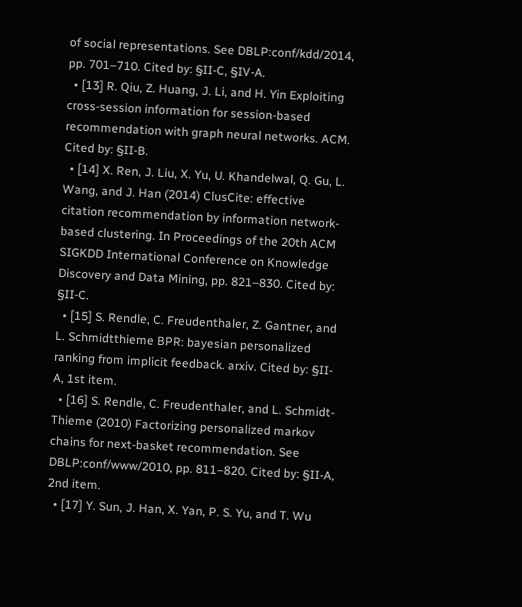of social representations. See DBLP:conf/kdd/2014, pp. 701–710. Cited by: §II-C, §IV-A.
  • [13] R. Qiu, Z. Huang, J. Li, and H. Yin Exploiting cross-session information for session-based recommendation with graph neural networks. ACM. Cited by: §II-B.
  • [14] X. Ren, J. Liu, X. Yu, U. Khandelwal, Q. Gu, L. Wang, and J. Han (2014) ClusCite: effective citation recommendation by information network-based clustering. In Proceedings of the 20th ACM SIGKDD International Conference on Knowledge Discovery and Data Mining, pp. 821–830. Cited by: §II-C.
  • [15] S. Rendle, C. Freudenthaler, Z. Gantner, and L. Schmidtthieme BPR: bayesian personalized ranking from implicit feedback. arxiv. Cited by: §II-A, 1st item.
  • [16] S. Rendle, C. Freudenthaler, and L. Schmidt-Thieme (2010) Factorizing personalized markov chains for next-basket recommendation. See DBLP:conf/www/2010, pp. 811–820. Cited by: §II-A, 2nd item.
  • [17] Y. Sun, J. Han, X. Yan, P. S. Yu, and T. Wu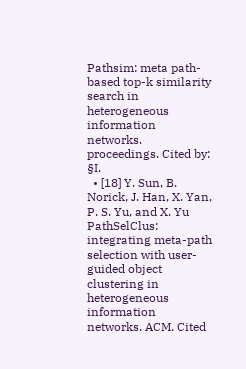Pathsim: meta path-based top-k similarity search in heterogeneous information networks. proceedings. Cited by: §I.
  • [18] Y. Sun, B. Norick, J. Han, X. Yan, P. S. Yu, and X. Yu PathSelClus: integrating meta-path selection with user-guided object clustering in heterogeneous information networks. ACM. Cited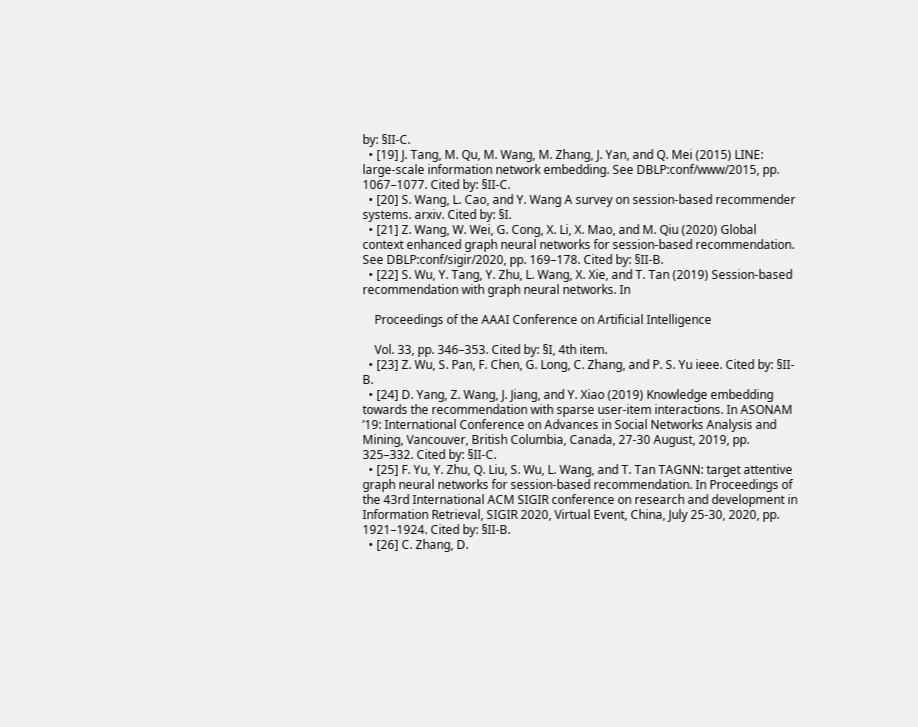by: §II-C.
  • [19] J. Tang, M. Qu, M. Wang, M. Zhang, J. Yan, and Q. Mei (2015) LINE: large-scale information network embedding. See DBLP:conf/www/2015, pp. 1067–1077. Cited by: §II-C.
  • [20] S. Wang, L. Cao, and Y. Wang A survey on session-based recommender systems. arxiv. Cited by: §I.
  • [21] Z. Wang, W. Wei, G. Cong, X. Li, X. Mao, and M. Qiu (2020) Global context enhanced graph neural networks for session-based recommendation. See DBLP:conf/sigir/2020, pp. 169–178. Cited by: §II-B.
  • [22] S. Wu, Y. Tang, Y. Zhu, L. Wang, X. Xie, and T. Tan (2019) Session-based recommendation with graph neural networks. In

    Proceedings of the AAAI Conference on Artificial Intelligence

    Vol. 33, pp. 346–353. Cited by: §I, 4th item.
  • [23] Z. Wu, S. Pan, F. Chen, G. Long, C. Zhang, and P. S. Yu ieee. Cited by: §II-B.
  • [24] D. Yang, Z. Wang, J. Jiang, and Y. Xiao (2019) Knowledge embedding towards the recommendation with sparse user-item interactions. In ASONAM ’19: International Conference on Advances in Social Networks Analysis and Mining, Vancouver, British Columbia, Canada, 27-30 August, 2019, pp. 325–332. Cited by: §II-C.
  • [25] F. Yu, Y. Zhu, Q. Liu, S. Wu, L. Wang, and T. Tan TAGNN: target attentive graph neural networks for session-based recommendation. In Proceedings of the 43rd International ACM SIGIR conference on research and development in Information Retrieval, SIGIR 2020, Virtual Event, China, July 25-30, 2020, pp. 1921–1924. Cited by: §II-B.
  • [26] C. Zhang, D.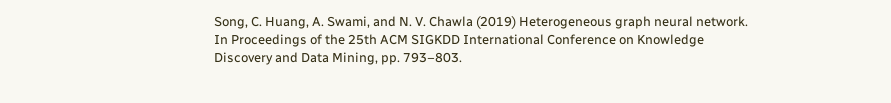Song, C. Huang, A. Swami, and N. V. Chawla (2019) Heterogeneous graph neural network. In Proceedings of the 25th ACM SIGKDD International Conference on Knowledge Discovery and Data Mining, pp. 793–803.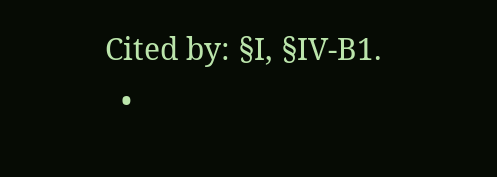Cited by: §I, §IV-B1.
  •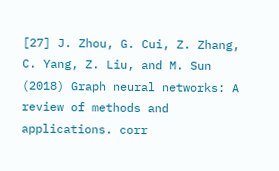[27] J. Zhou, G. Cui, Z. Zhang, C. Yang, Z. Liu, and M. Sun (2018) Graph neural networks: A review of methods and applications. corr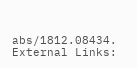abs/1812.08434. External Links: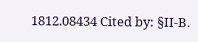1812.08434 Cited by: §II-B.